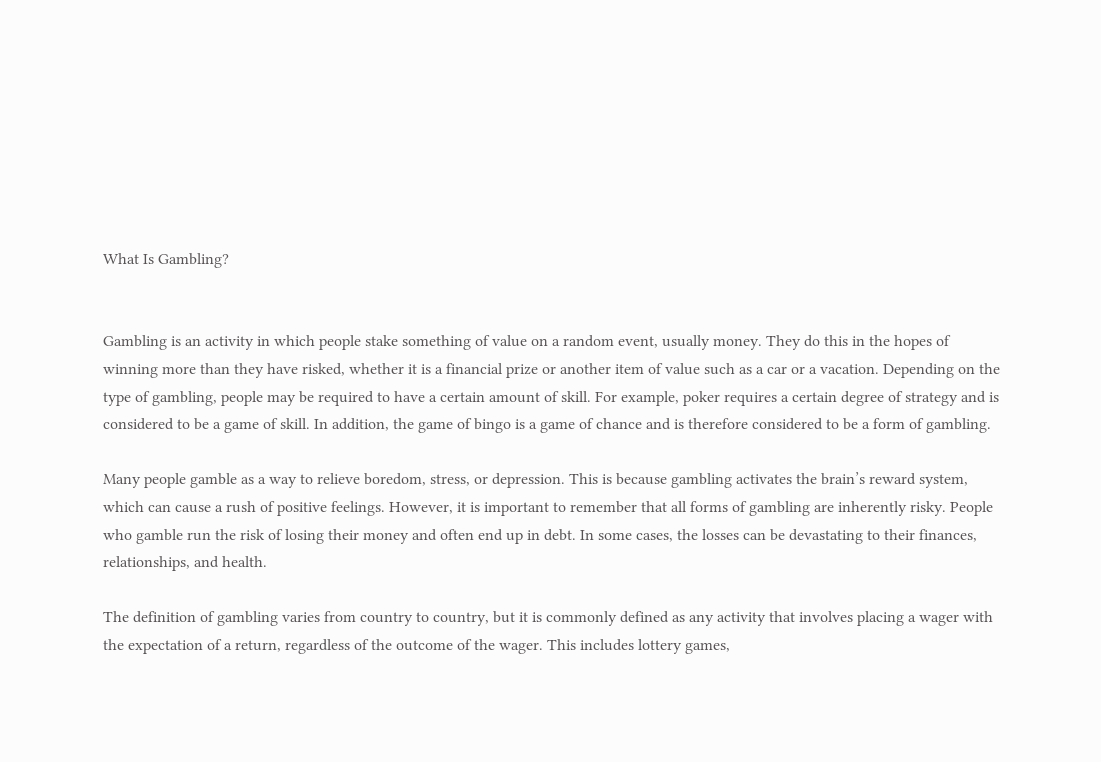What Is Gambling?


Gambling is an activity in which people stake something of value on a random event, usually money. They do this in the hopes of winning more than they have risked, whether it is a financial prize or another item of value such as a car or a vacation. Depending on the type of gambling, people may be required to have a certain amount of skill. For example, poker requires a certain degree of strategy and is considered to be a game of skill. In addition, the game of bingo is a game of chance and is therefore considered to be a form of gambling.

Many people gamble as a way to relieve boredom, stress, or depression. This is because gambling activates the brain’s reward system, which can cause a rush of positive feelings. However, it is important to remember that all forms of gambling are inherently risky. People who gamble run the risk of losing their money and often end up in debt. In some cases, the losses can be devastating to their finances, relationships, and health.

The definition of gambling varies from country to country, but it is commonly defined as any activity that involves placing a wager with the expectation of a return, regardless of the outcome of the wager. This includes lottery games,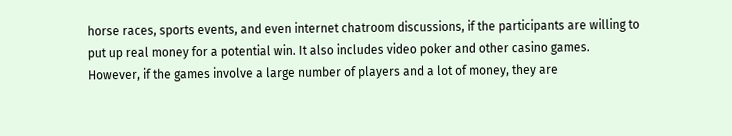horse races, sports events, and even internet chatroom discussions, if the participants are willing to put up real money for a potential win. It also includes video poker and other casino games. However, if the games involve a large number of players and a lot of money, they are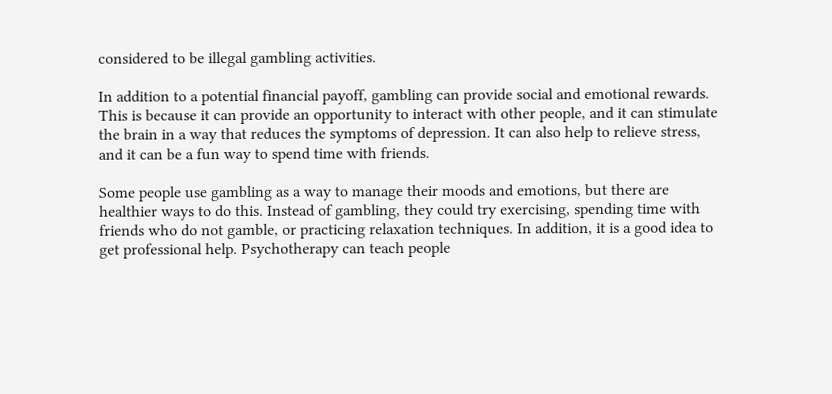considered to be illegal gambling activities.

In addition to a potential financial payoff, gambling can provide social and emotional rewards. This is because it can provide an opportunity to interact with other people, and it can stimulate the brain in a way that reduces the symptoms of depression. It can also help to relieve stress, and it can be a fun way to spend time with friends.

Some people use gambling as a way to manage their moods and emotions, but there are healthier ways to do this. Instead of gambling, they could try exercising, spending time with friends who do not gamble, or practicing relaxation techniques. In addition, it is a good idea to get professional help. Psychotherapy can teach people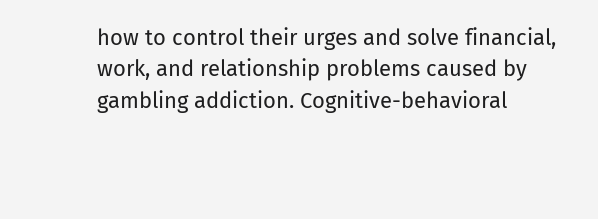how to control their urges and solve financial, work, and relationship problems caused by gambling addiction. Cognitive-behavioral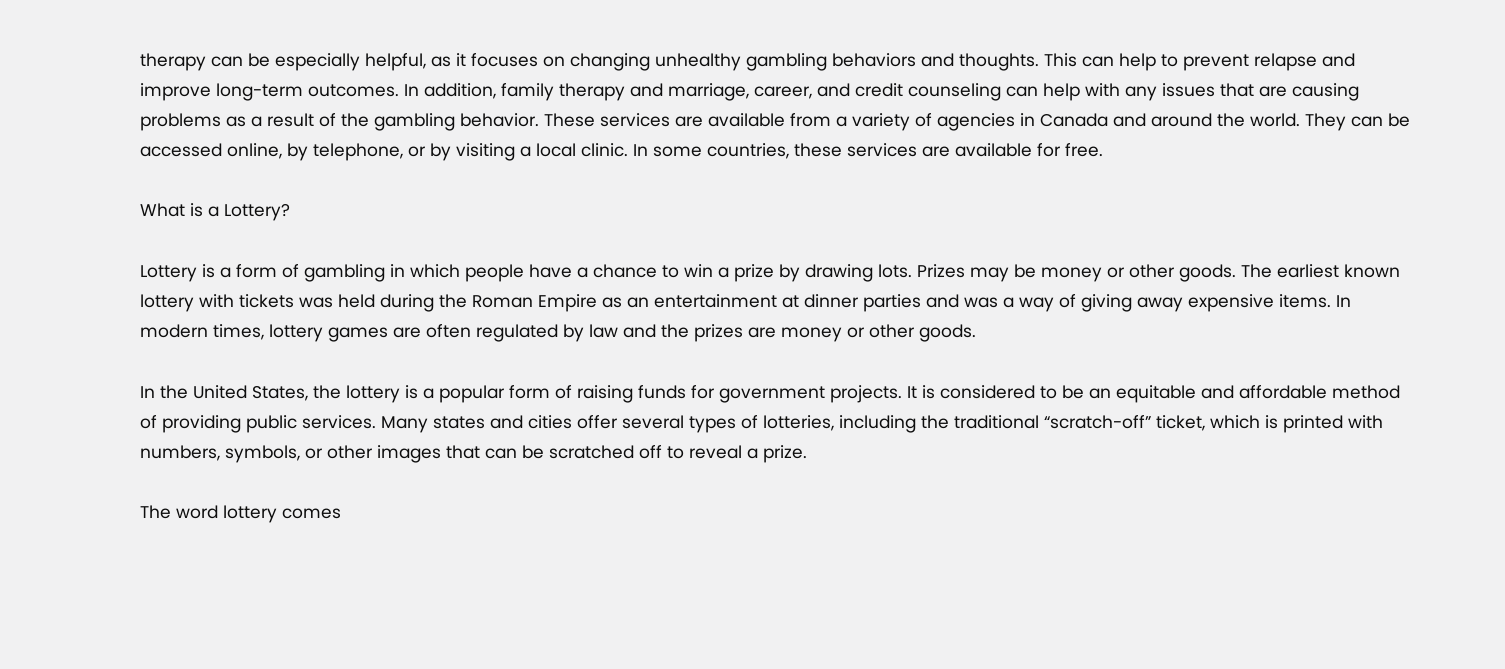therapy can be especially helpful, as it focuses on changing unhealthy gambling behaviors and thoughts. This can help to prevent relapse and improve long-term outcomes. In addition, family therapy and marriage, career, and credit counseling can help with any issues that are causing problems as a result of the gambling behavior. These services are available from a variety of agencies in Canada and around the world. They can be accessed online, by telephone, or by visiting a local clinic. In some countries, these services are available for free.

What is a Lottery?

Lottery is a form of gambling in which people have a chance to win a prize by drawing lots. Prizes may be money or other goods. The earliest known lottery with tickets was held during the Roman Empire as an entertainment at dinner parties and was a way of giving away expensive items. In modern times, lottery games are often regulated by law and the prizes are money or other goods.

In the United States, the lottery is a popular form of raising funds for government projects. It is considered to be an equitable and affordable method of providing public services. Many states and cities offer several types of lotteries, including the traditional “scratch-off” ticket, which is printed with numbers, symbols, or other images that can be scratched off to reveal a prize.

The word lottery comes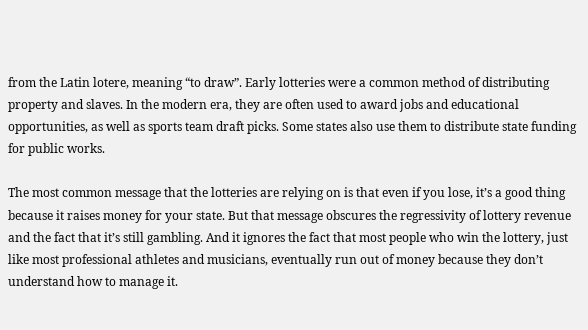from the Latin lotere, meaning “to draw”. Early lotteries were a common method of distributing property and slaves. In the modern era, they are often used to award jobs and educational opportunities, as well as sports team draft picks. Some states also use them to distribute state funding for public works.

The most common message that the lotteries are relying on is that even if you lose, it’s a good thing because it raises money for your state. But that message obscures the regressivity of lottery revenue and the fact that it’s still gambling. And it ignores the fact that most people who win the lottery, just like most professional athletes and musicians, eventually run out of money because they don’t understand how to manage it.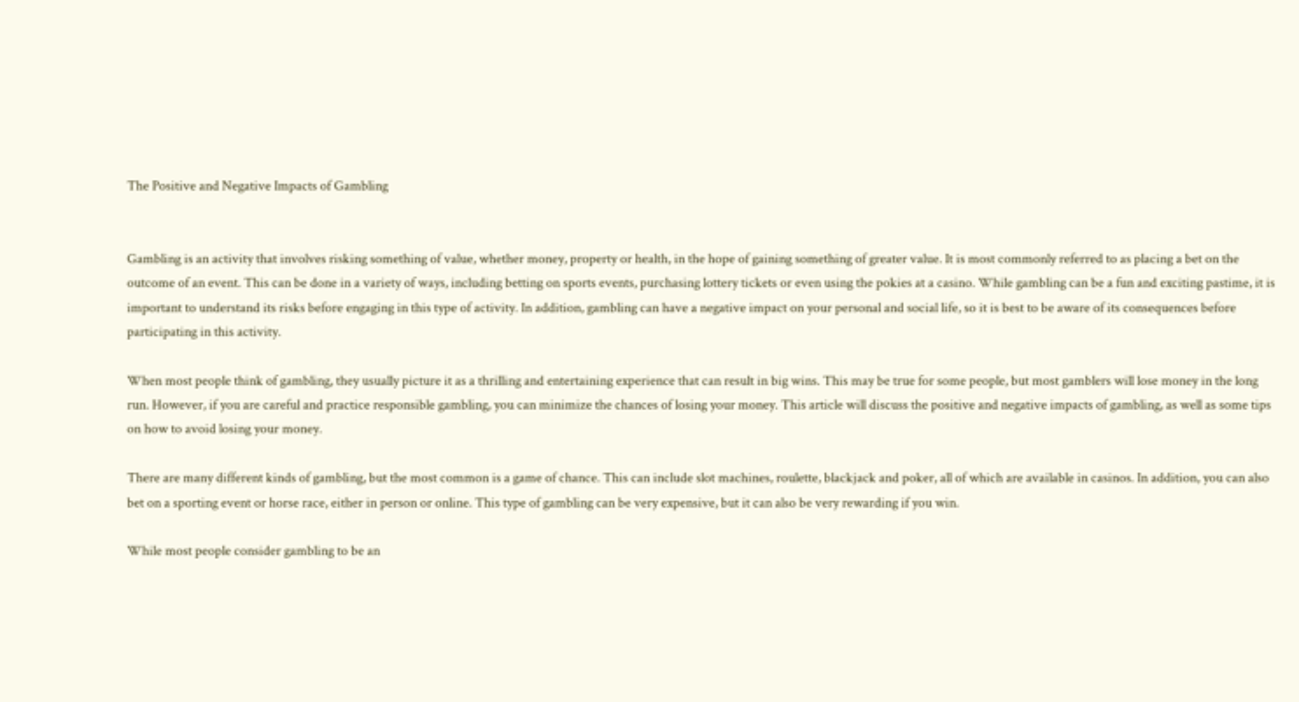The Positive and Negative Impacts of Gambling


Gambling is an activity that involves risking something of value, whether money, property or health, in the hope of gaining something of greater value. It is most commonly referred to as placing a bet on the outcome of an event. This can be done in a variety of ways, including betting on sports events, purchasing lottery tickets or even using the pokies at a casino. While gambling can be a fun and exciting pastime, it is important to understand its risks before engaging in this type of activity. In addition, gambling can have a negative impact on your personal and social life, so it is best to be aware of its consequences before participating in this activity.

When most people think of gambling, they usually picture it as a thrilling and entertaining experience that can result in big wins. This may be true for some people, but most gamblers will lose money in the long run. However, if you are careful and practice responsible gambling, you can minimize the chances of losing your money. This article will discuss the positive and negative impacts of gambling, as well as some tips on how to avoid losing your money.

There are many different kinds of gambling, but the most common is a game of chance. This can include slot machines, roulette, blackjack and poker, all of which are available in casinos. In addition, you can also bet on a sporting event or horse race, either in person or online. This type of gambling can be very expensive, but it can also be very rewarding if you win.

While most people consider gambling to be an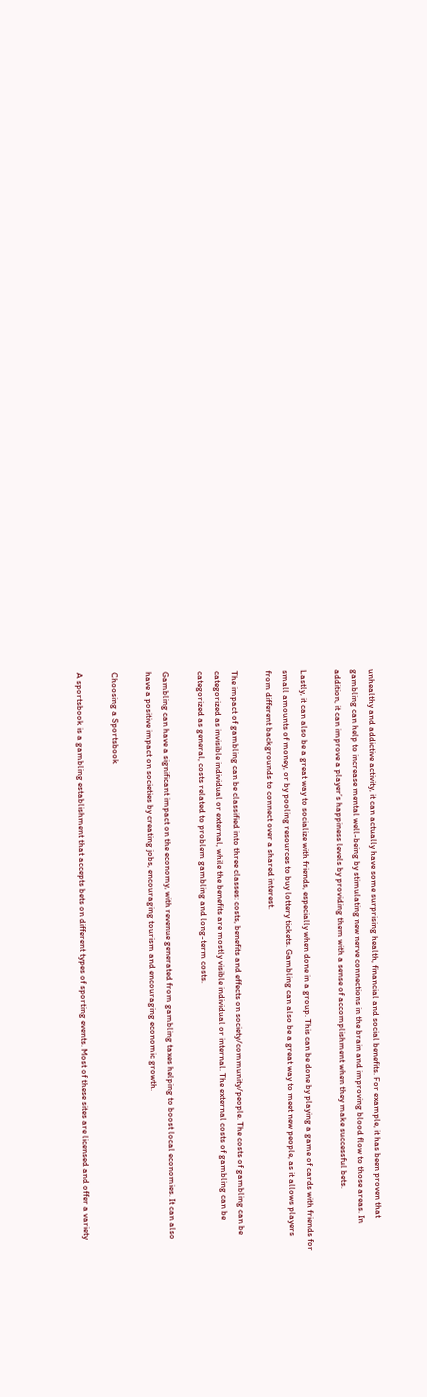unhealthy and addictive activity, it can actually have some surprising health, financial and social benefits. For example, it has been proven that gambling can help to increase mental well-being by stimulating new nerve connections in the brain and improving blood flow to those areas. In addition, it can improve a player’s happiness levels by providing them with a sense of accomplishment when they make successful bets.

Lastly, it can also be a great way to socialize with friends, especially when done in a group. This can be done by playing a game of cards with friends for small amounts of money, or by pooling resources to buy lottery tickets. Gambling can also be a great way to meet new people, as it allows players from different backgrounds to connect over a shared interest.

The impact of gambling can be classified into three classes: costs, benefits and effects on society/community/people. The costs of gambling can be categorized as invisible individual or external, while the benefits are mostly visible individual or internal. The external costs of gambling can be categorized as general, costs related to problem gambling and long-term costs.

Gambling can have a significant impact on the economy, with revenue generated from gambling taxes helping to boost local economies. It can also have a positive impact on societies by creating jobs, encouraging tourism and encouraging economic growth.

Choosing a Sportsbook

A sportsbook is a gambling establishment that accepts bets on different types of sporting events. Most of these sites are licensed and offer a variety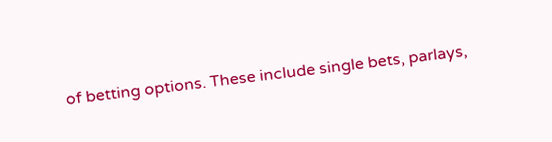of betting options. These include single bets, parlays,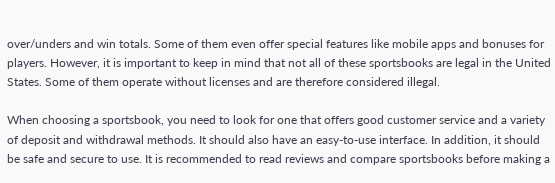over/unders and win totals. Some of them even offer special features like mobile apps and bonuses for players. However, it is important to keep in mind that not all of these sportsbooks are legal in the United States. Some of them operate without licenses and are therefore considered illegal.

When choosing a sportsbook, you need to look for one that offers good customer service and a variety of deposit and withdrawal methods. It should also have an easy-to-use interface. In addition, it should be safe and secure to use. It is recommended to read reviews and compare sportsbooks before making a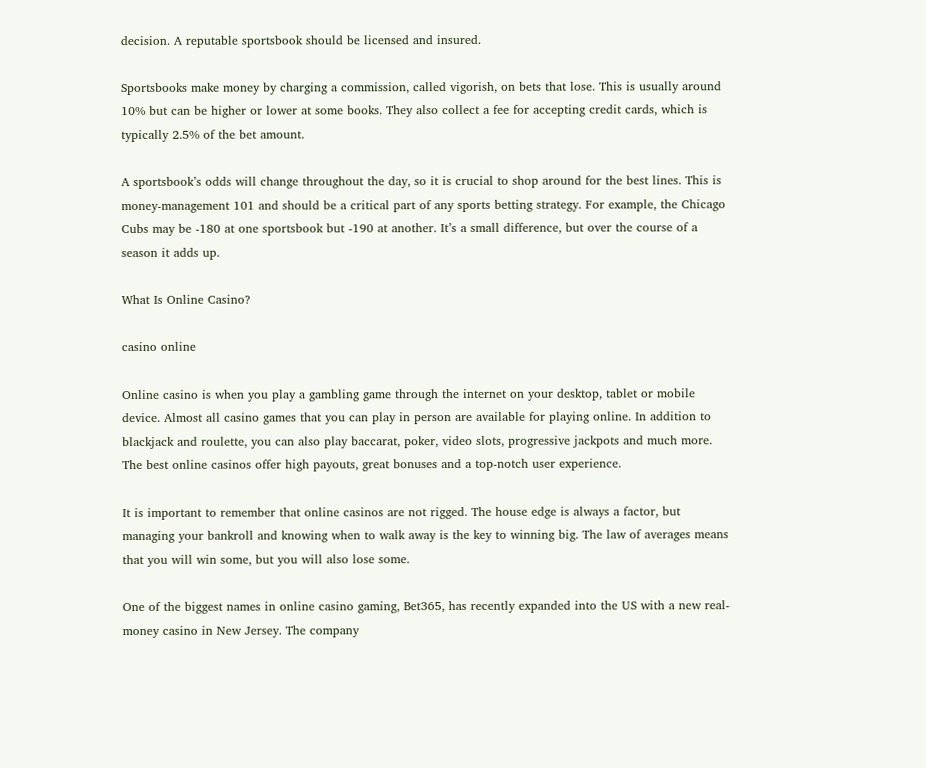decision. A reputable sportsbook should be licensed and insured.

Sportsbooks make money by charging a commission, called vigorish, on bets that lose. This is usually around 10% but can be higher or lower at some books. They also collect a fee for accepting credit cards, which is typically 2.5% of the bet amount.

A sportsbook’s odds will change throughout the day, so it is crucial to shop around for the best lines. This is money-management 101 and should be a critical part of any sports betting strategy. For example, the Chicago Cubs may be -180 at one sportsbook but -190 at another. It’s a small difference, but over the course of a season it adds up.

What Is Online Casino?

casino online

Online casino is when you play a gambling game through the internet on your desktop, tablet or mobile device. Almost all casino games that you can play in person are available for playing online. In addition to blackjack and roulette, you can also play baccarat, poker, video slots, progressive jackpots and much more. The best online casinos offer high payouts, great bonuses and a top-notch user experience.

It is important to remember that online casinos are not rigged. The house edge is always a factor, but managing your bankroll and knowing when to walk away is the key to winning big. The law of averages means that you will win some, but you will also lose some.

One of the biggest names in online casino gaming, Bet365, has recently expanded into the US with a new real-money casino in New Jersey. The company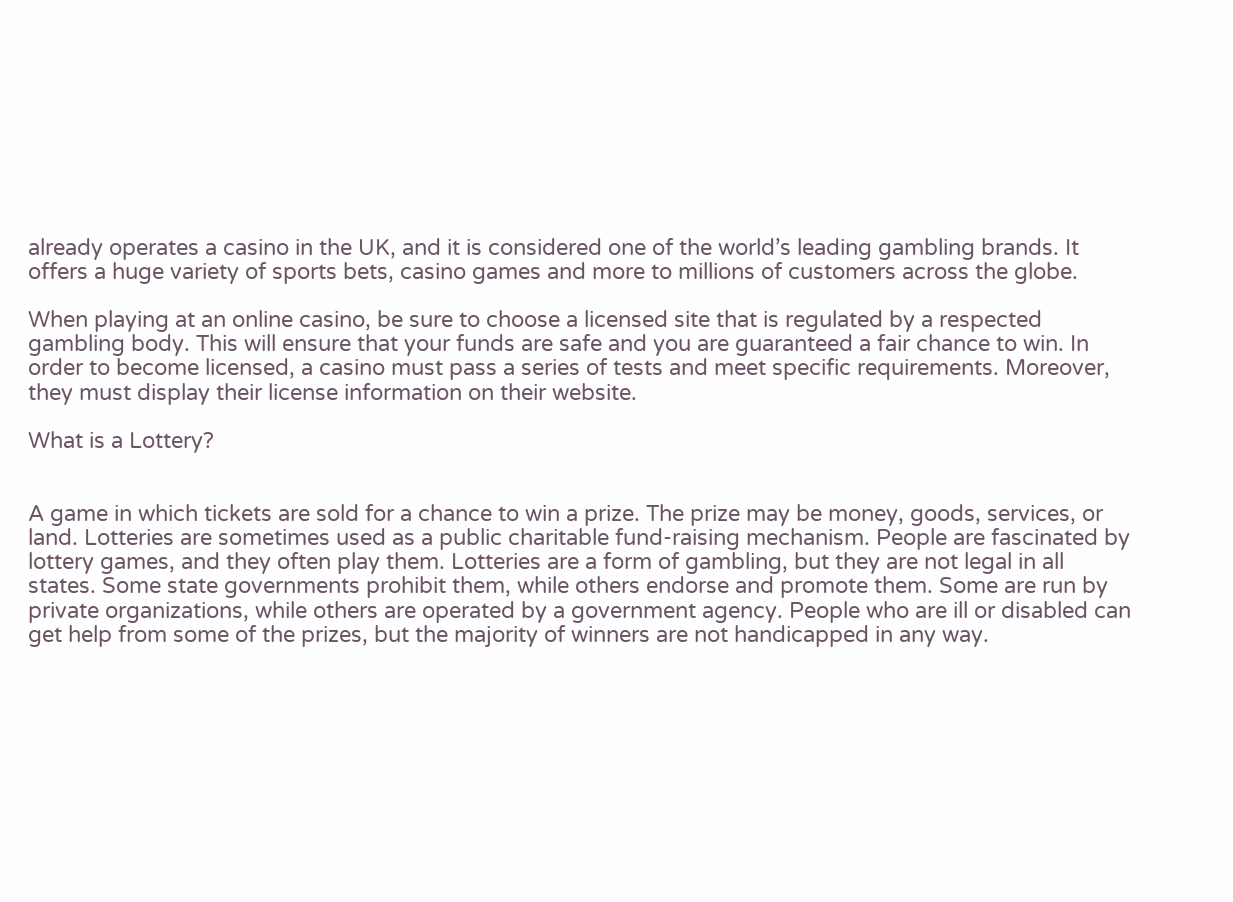already operates a casino in the UK, and it is considered one of the world’s leading gambling brands. It offers a huge variety of sports bets, casino games and more to millions of customers across the globe.

When playing at an online casino, be sure to choose a licensed site that is regulated by a respected gambling body. This will ensure that your funds are safe and you are guaranteed a fair chance to win. In order to become licensed, a casino must pass a series of tests and meet specific requirements. Moreover, they must display their license information on their website.

What is a Lottery?


A game in which tickets are sold for a chance to win a prize. The prize may be money, goods, services, or land. Lotteries are sometimes used as a public charitable fund-raising mechanism. People are fascinated by lottery games, and they often play them. Lotteries are a form of gambling, but they are not legal in all states. Some state governments prohibit them, while others endorse and promote them. Some are run by private organizations, while others are operated by a government agency. People who are ill or disabled can get help from some of the prizes, but the majority of winners are not handicapped in any way.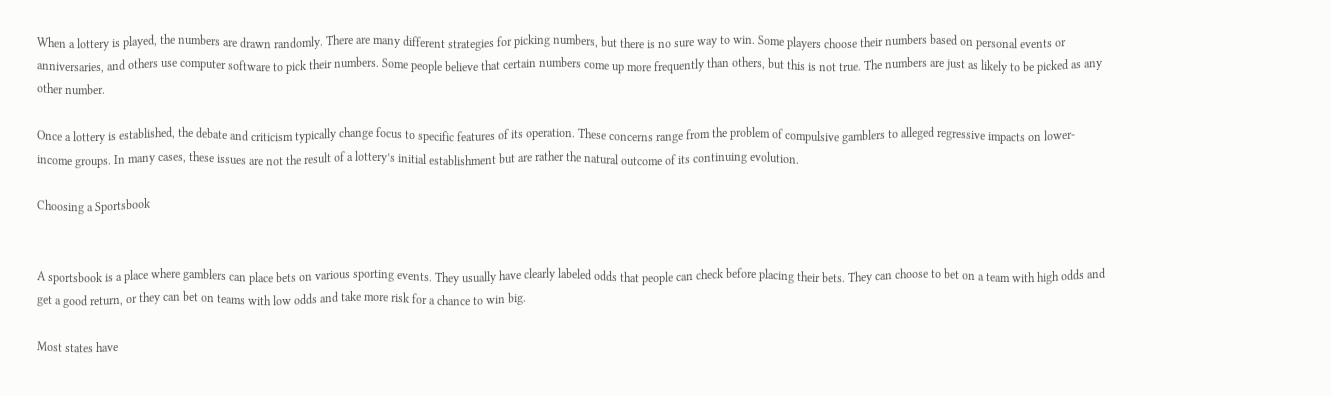When a lottery is played, the numbers are drawn randomly. There are many different strategies for picking numbers, but there is no sure way to win. Some players choose their numbers based on personal events or anniversaries, and others use computer software to pick their numbers. Some people believe that certain numbers come up more frequently than others, but this is not true. The numbers are just as likely to be picked as any other number.

Once a lottery is established, the debate and criticism typically change focus to specific features of its operation. These concerns range from the problem of compulsive gamblers to alleged regressive impacts on lower-income groups. In many cases, these issues are not the result of a lottery’s initial establishment but are rather the natural outcome of its continuing evolution.

Choosing a Sportsbook


A sportsbook is a place where gamblers can place bets on various sporting events. They usually have clearly labeled odds that people can check before placing their bets. They can choose to bet on a team with high odds and get a good return, or they can bet on teams with low odds and take more risk for a chance to win big.

Most states have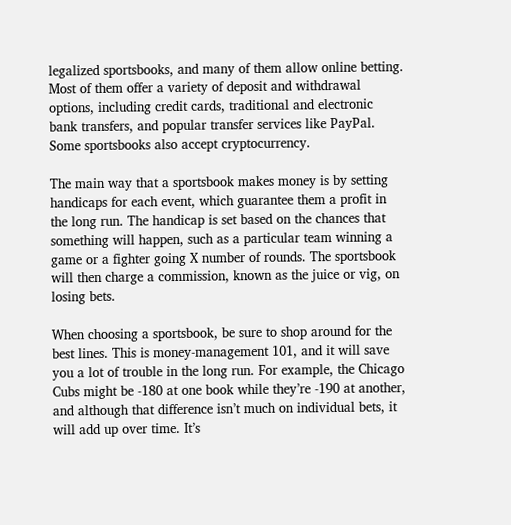legalized sportsbooks, and many of them allow online betting. Most of them offer a variety of deposit and withdrawal options, including credit cards, traditional and electronic bank transfers, and popular transfer services like PayPal. Some sportsbooks also accept cryptocurrency.

The main way that a sportsbook makes money is by setting handicaps for each event, which guarantee them a profit in the long run. The handicap is set based on the chances that something will happen, such as a particular team winning a game or a fighter going X number of rounds. The sportsbook will then charge a commission, known as the juice or vig, on losing bets.

When choosing a sportsbook, be sure to shop around for the best lines. This is money-management 101, and it will save you a lot of trouble in the long run. For example, the Chicago Cubs might be -180 at one book while they’re -190 at another, and although that difference isn’t much on individual bets, it will add up over time. It’s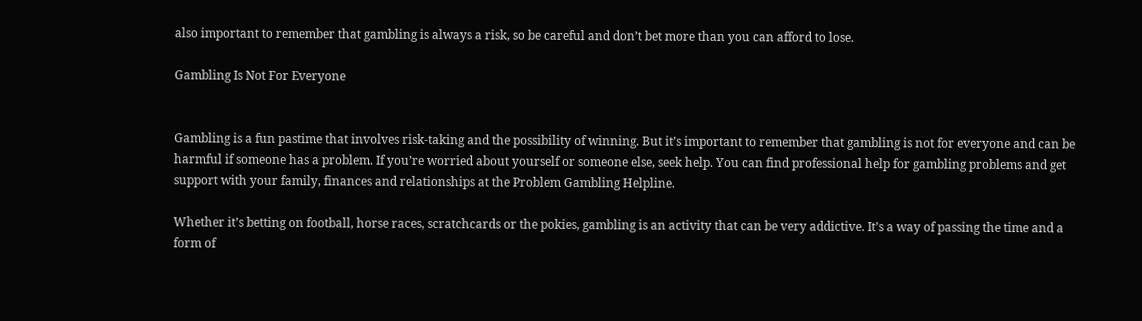also important to remember that gambling is always a risk, so be careful and don’t bet more than you can afford to lose.

Gambling Is Not For Everyone


Gambling is a fun pastime that involves risk-taking and the possibility of winning. But it’s important to remember that gambling is not for everyone and can be harmful if someone has a problem. If you’re worried about yourself or someone else, seek help. You can find professional help for gambling problems and get support with your family, finances and relationships at the Problem Gambling Helpline.

Whether it’s betting on football, horse races, scratchcards or the pokies, gambling is an activity that can be very addictive. It’s a way of passing the time and a form of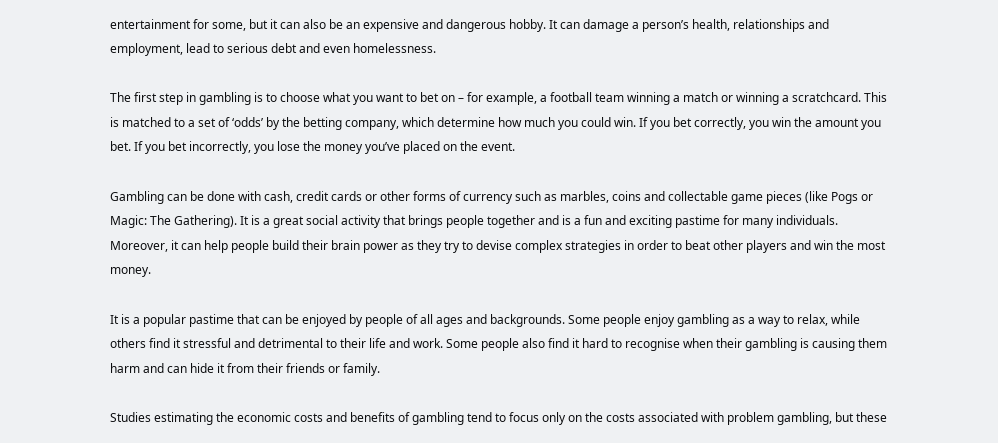entertainment for some, but it can also be an expensive and dangerous hobby. It can damage a person’s health, relationships and employment, lead to serious debt and even homelessness.

The first step in gambling is to choose what you want to bet on – for example, a football team winning a match or winning a scratchcard. This is matched to a set of ‘odds’ by the betting company, which determine how much you could win. If you bet correctly, you win the amount you bet. If you bet incorrectly, you lose the money you’ve placed on the event.

Gambling can be done with cash, credit cards or other forms of currency such as marbles, coins and collectable game pieces (like Pogs or Magic: The Gathering). It is a great social activity that brings people together and is a fun and exciting pastime for many individuals. Moreover, it can help people build their brain power as they try to devise complex strategies in order to beat other players and win the most money.

It is a popular pastime that can be enjoyed by people of all ages and backgrounds. Some people enjoy gambling as a way to relax, while others find it stressful and detrimental to their life and work. Some people also find it hard to recognise when their gambling is causing them harm and can hide it from their friends or family.

Studies estimating the economic costs and benefits of gambling tend to focus only on the costs associated with problem gambling, but these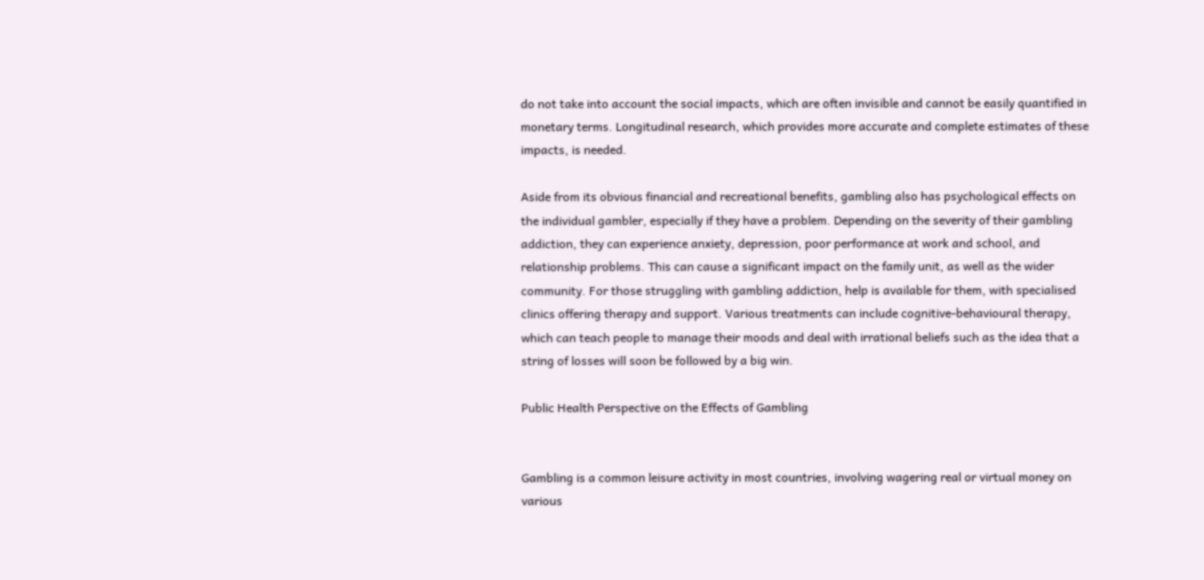do not take into account the social impacts, which are often invisible and cannot be easily quantified in monetary terms. Longitudinal research, which provides more accurate and complete estimates of these impacts, is needed.

Aside from its obvious financial and recreational benefits, gambling also has psychological effects on the individual gambler, especially if they have a problem. Depending on the severity of their gambling addiction, they can experience anxiety, depression, poor performance at work and school, and relationship problems. This can cause a significant impact on the family unit, as well as the wider community. For those struggling with gambling addiction, help is available for them, with specialised clinics offering therapy and support. Various treatments can include cognitive-behavioural therapy, which can teach people to manage their moods and deal with irrational beliefs such as the idea that a string of losses will soon be followed by a big win.

Public Health Perspective on the Effects of Gambling


Gambling is a common leisure activity in most countries, involving wagering real or virtual money on various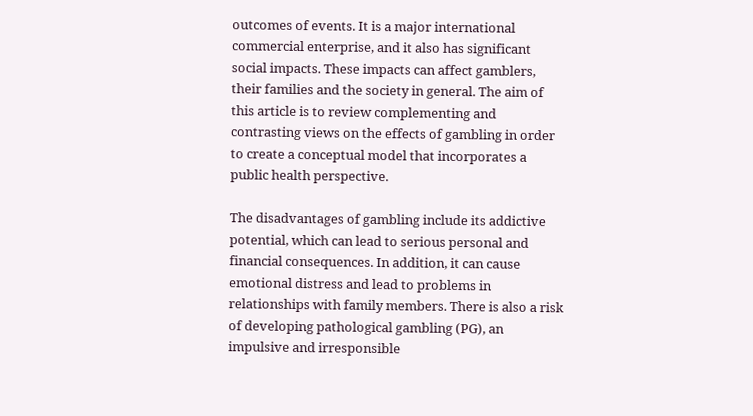outcomes of events. It is a major international commercial enterprise, and it also has significant social impacts. These impacts can affect gamblers, their families and the society in general. The aim of this article is to review complementing and contrasting views on the effects of gambling in order to create a conceptual model that incorporates a public health perspective.

The disadvantages of gambling include its addictive potential, which can lead to serious personal and financial consequences. In addition, it can cause emotional distress and lead to problems in relationships with family members. There is also a risk of developing pathological gambling (PG), an impulsive and irresponsible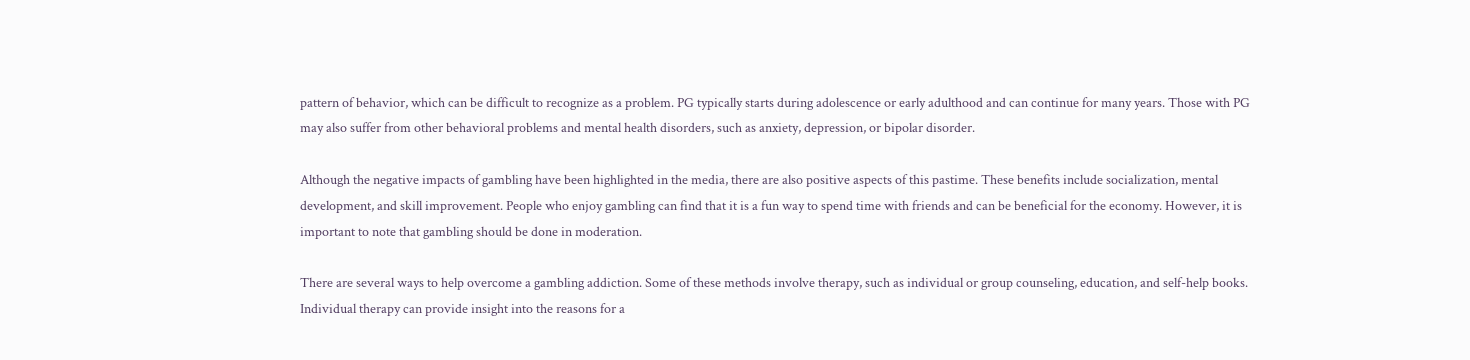pattern of behavior, which can be difficult to recognize as a problem. PG typically starts during adolescence or early adulthood and can continue for many years. Those with PG may also suffer from other behavioral problems and mental health disorders, such as anxiety, depression, or bipolar disorder.

Although the negative impacts of gambling have been highlighted in the media, there are also positive aspects of this pastime. These benefits include socialization, mental development, and skill improvement. People who enjoy gambling can find that it is a fun way to spend time with friends and can be beneficial for the economy. However, it is important to note that gambling should be done in moderation.

There are several ways to help overcome a gambling addiction. Some of these methods involve therapy, such as individual or group counseling, education, and self-help books. Individual therapy can provide insight into the reasons for a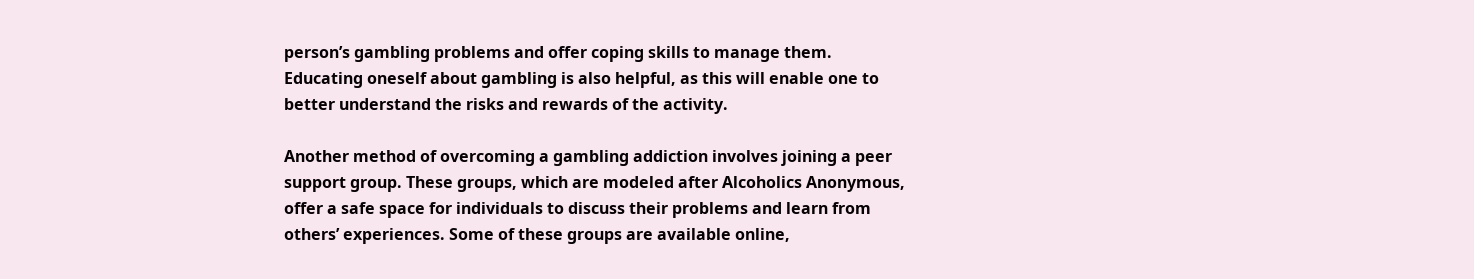person’s gambling problems and offer coping skills to manage them. Educating oneself about gambling is also helpful, as this will enable one to better understand the risks and rewards of the activity.

Another method of overcoming a gambling addiction involves joining a peer support group. These groups, which are modeled after Alcoholics Anonymous, offer a safe space for individuals to discuss their problems and learn from others’ experiences. Some of these groups are available online,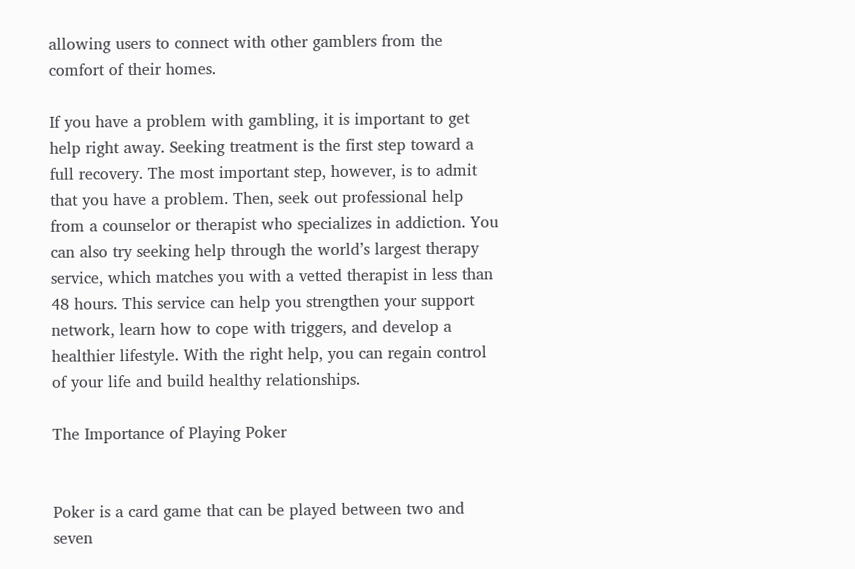allowing users to connect with other gamblers from the comfort of their homes.

If you have a problem with gambling, it is important to get help right away. Seeking treatment is the first step toward a full recovery. The most important step, however, is to admit that you have a problem. Then, seek out professional help from a counselor or therapist who specializes in addiction. You can also try seeking help through the world’s largest therapy service, which matches you with a vetted therapist in less than 48 hours. This service can help you strengthen your support network, learn how to cope with triggers, and develop a healthier lifestyle. With the right help, you can regain control of your life and build healthy relationships.

The Importance of Playing Poker


Poker is a card game that can be played between two and seven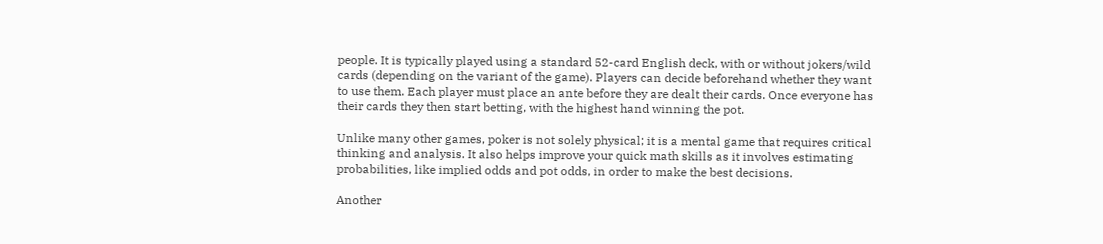people. It is typically played using a standard 52-card English deck, with or without jokers/wild cards (depending on the variant of the game). Players can decide beforehand whether they want to use them. Each player must place an ante before they are dealt their cards. Once everyone has their cards they then start betting, with the highest hand winning the pot.

Unlike many other games, poker is not solely physical; it is a mental game that requires critical thinking and analysis. It also helps improve your quick math skills as it involves estimating probabilities, like implied odds and pot odds, in order to make the best decisions.

Another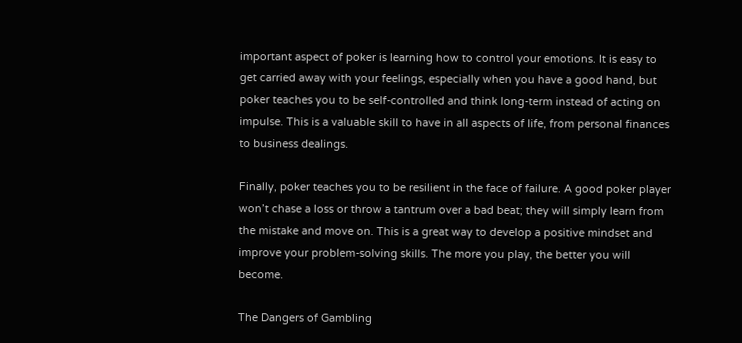important aspect of poker is learning how to control your emotions. It is easy to get carried away with your feelings, especially when you have a good hand, but poker teaches you to be self-controlled and think long-term instead of acting on impulse. This is a valuable skill to have in all aspects of life, from personal finances to business dealings.

Finally, poker teaches you to be resilient in the face of failure. A good poker player won’t chase a loss or throw a tantrum over a bad beat; they will simply learn from the mistake and move on. This is a great way to develop a positive mindset and improve your problem-solving skills. The more you play, the better you will become.

The Dangers of Gambling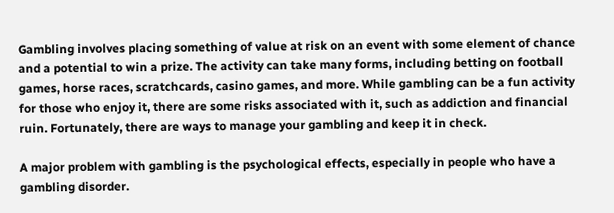Gambling involves placing something of value at risk on an event with some element of chance and a potential to win a prize. The activity can take many forms, including betting on football games, horse races, scratchcards, casino games, and more. While gambling can be a fun activity for those who enjoy it, there are some risks associated with it, such as addiction and financial ruin. Fortunately, there are ways to manage your gambling and keep it in check.

A major problem with gambling is the psychological effects, especially in people who have a gambling disorder.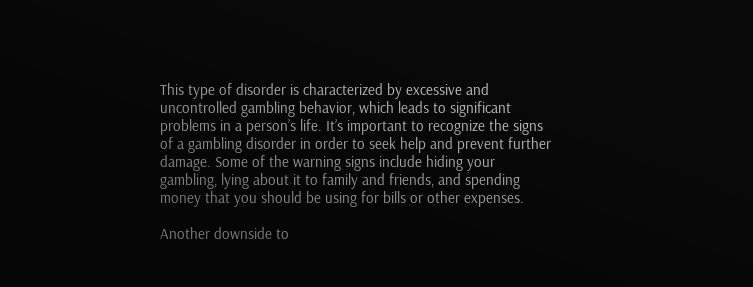This type of disorder is characterized by excessive and uncontrolled gambling behavior, which leads to significant problems in a person’s life. It’s important to recognize the signs of a gambling disorder in order to seek help and prevent further damage. Some of the warning signs include hiding your gambling, lying about it to family and friends, and spending money that you should be using for bills or other expenses.

Another downside to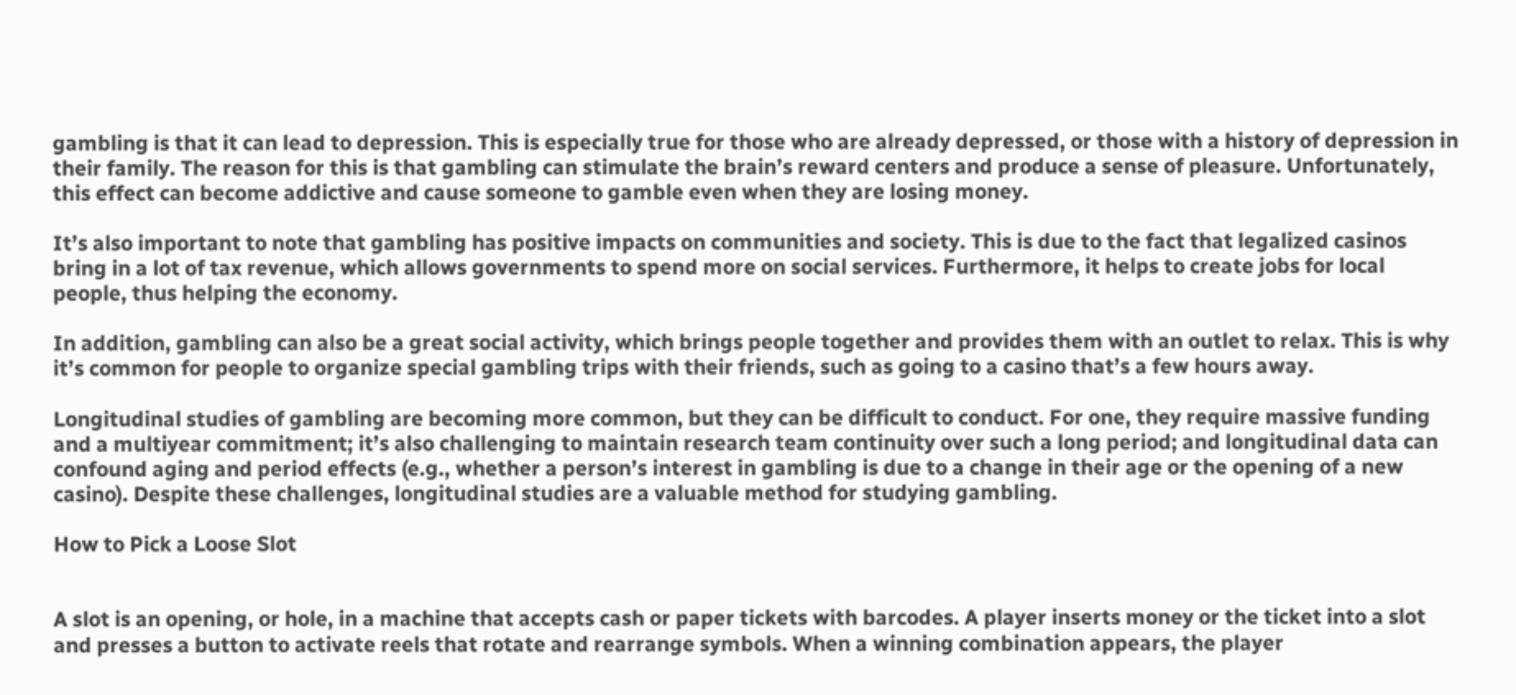gambling is that it can lead to depression. This is especially true for those who are already depressed, or those with a history of depression in their family. The reason for this is that gambling can stimulate the brain’s reward centers and produce a sense of pleasure. Unfortunately, this effect can become addictive and cause someone to gamble even when they are losing money.

It’s also important to note that gambling has positive impacts on communities and society. This is due to the fact that legalized casinos bring in a lot of tax revenue, which allows governments to spend more on social services. Furthermore, it helps to create jobs for local people, thus helping the economy.

In addition, gambling can also be a great social activity, which brings people together and provides them with an outlet to relax. This is why it’s common for people to organize special gambling trips with their friends, such as going to a casino that’s a few hours away.

Longitudinal studies of gambling are becoming more common, but they can be difficult to conduct. For one, they require massive funding and a multiyear commitment; it’s also challenging to maintain research team continuity over such a long period; and longitudinal data can confound aging and period effects (e.g., whether a person’s interest in gambling is due to a change in their age or the opening of a new casino). Despite these challenges, longitudinal studies are a valuable method for studying gambling.

How to Pick a Loose Slot


A slot is an opening, or hole, in a machine that accepts cash or paper tickets with barcodes. A player inserts money or the ticket into a slot and presses a button to activate reels that rotate and rearrange symbols. When a winning combination appears, the player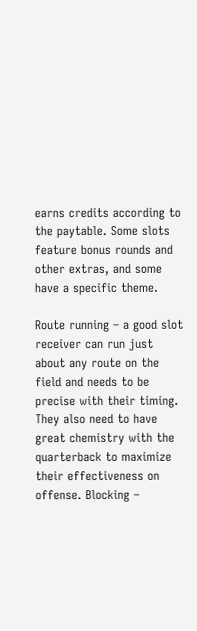earns credits according to the paytable. Some slots feature bonus rounds and other extras, and some have a specific theme.

Route running – a good slot receiver can run just about any route on the field and needs to be precise with their timing. They also need to have great chemistry with the quarterback to maximize their effectiveness on offense. Blocking –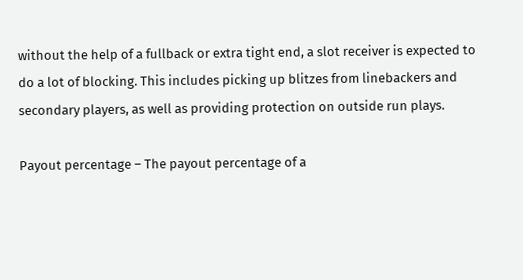without the help of a fullback or extra tight end, a slot receiver is expected to do a lot of blocking. This includes picking up blitzes from linebackers and secondary players, as well as providing protection on outside run plays.

Payout percentage – The payout percentage of a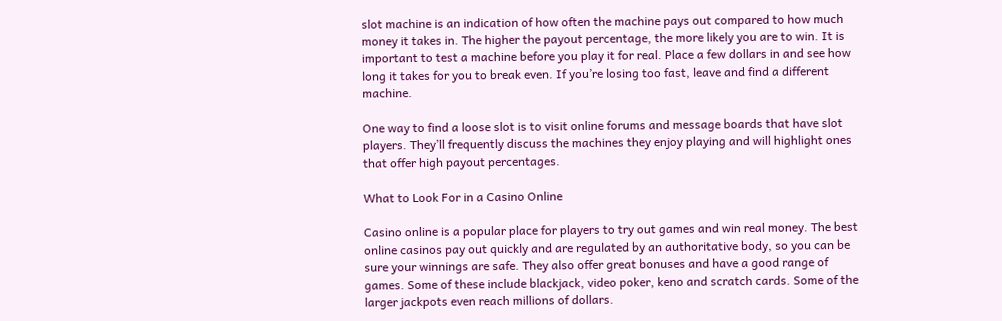slot machine is an indication of how often the machine pays out compared to how much money it takes in. The higher the payout percentage, the more likely you are to win. It is important to test a machine before you play it for real. Place a few dollars in and see how long it takes for you to break even. If you’re losing too fast, leave and find a different machine.

One way to find a loose slot is to visit online forums and message boards that have slot players. They’ll frequently discuss the machines they enjoy playing and will highlight ones that offer high payout percentages.

What to Look For in a Casino Online

Casino online is a popular place for players to try out games and win real money. The best online casinos pay out quickly and are regulated by an authoritative body, so you can be sure your winnings are safe. They also offer great bonuses and have a good range of games. Some of these include blackjack, video poker, keno and scratch cards. Some of the larger jackpots even reach millions of dollars.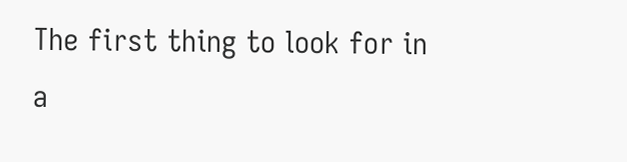The first thing to look for in a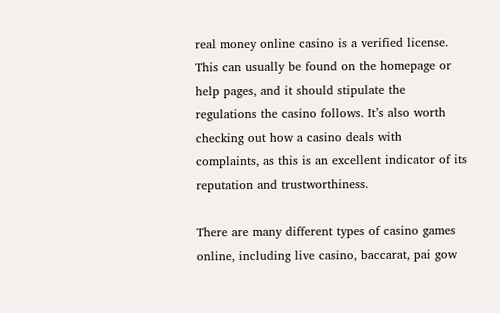real money online casino is a verified license. This can usually be found on the homepage or help pages, and it should stipulate the regulations the casino follows. It’s also worth checking out how a casino deals with complaints, as this is an excellent indicator of its reputation and trustworthiness.

There are many different types of casino games online, including live casino, baccarat, pai gow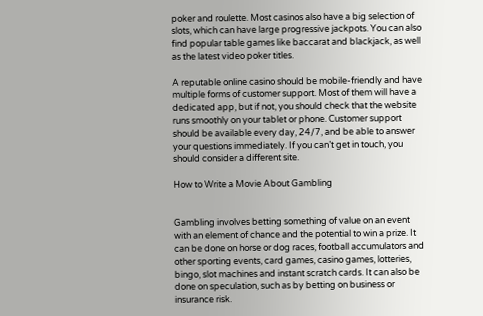poker and roulette. Most casinos also have a big selection of slots, which can have large progressive jackpots. You can also find popular table games like baccarat and blackjack, as well as the latest video poker titles.

A reputable online casino should be mobile-friendly and have multiple forms of customer support. Most of them will have a dedicated app, but if not, you should check that the website runs smoothly on your tablet or phone. Customer support should be available every day, 24/7, and be able to answer your questions immediately. If you can’t get in touch, you should consider a different site.

How to Write a Movie About Gambling


Gambling involves betting something of value on an event with an element of chance and the potential to win a prize. It can be done on horse or dog races, football accumulators and other sporting events, card games, casino games, lotteries, bingo, slot machines and instant scratch cards. It can also be done on speculation, such as by betting on business or insurance risk.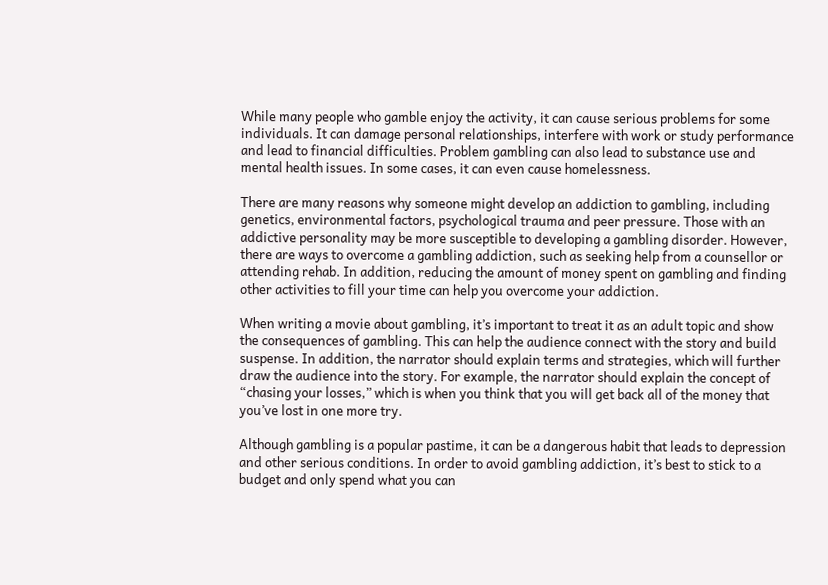While many people who gamble enjoy the activity, it can cause serious problems for some individuals. It can damage personal relationships, interfere with work or study performance and lead to financial difficulties. Problem gambling can also lead to substance use and mental health issues. In some cases, it can even cause homelessness.

There are many reasons why someone might develop an addiction to gambling, including genetics, environmental factors, psychological trauma and peer pressure. Those with an addictive personality may be more susceptible to developing a gambling disorder. However, there are ways to overcome a gambling addiction, such as seeking help from a counsellor or attending rehab. In addition, reducing the amount of money spent on gambling and finding other activities to fill your time can help you overcome your addiction.

When writing a movie about gambling, it’s important to treat it as an adult topic and show the consequences of gambling. This can help the audience connect with the story and build suspense. In addition, the narrator should explain terms and strategies, which will further draw the audience into the story. For example, the narrator should explain the concept of “chasing your losses,” which is when you think that you will get back all of the money that you’ve lost in one more try.

Although gambling is a popular pastime, it can be a dangerous habit that leads to depression and other serious conditions. In order to avoid gambling addiction, it’s best to stick to a budget and only spend what you can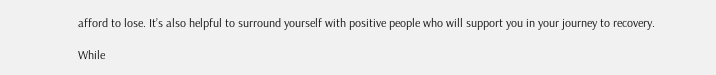afford to lose. It’s also helpful to surround yourself with positive people who will support you in your journey to recovery.

While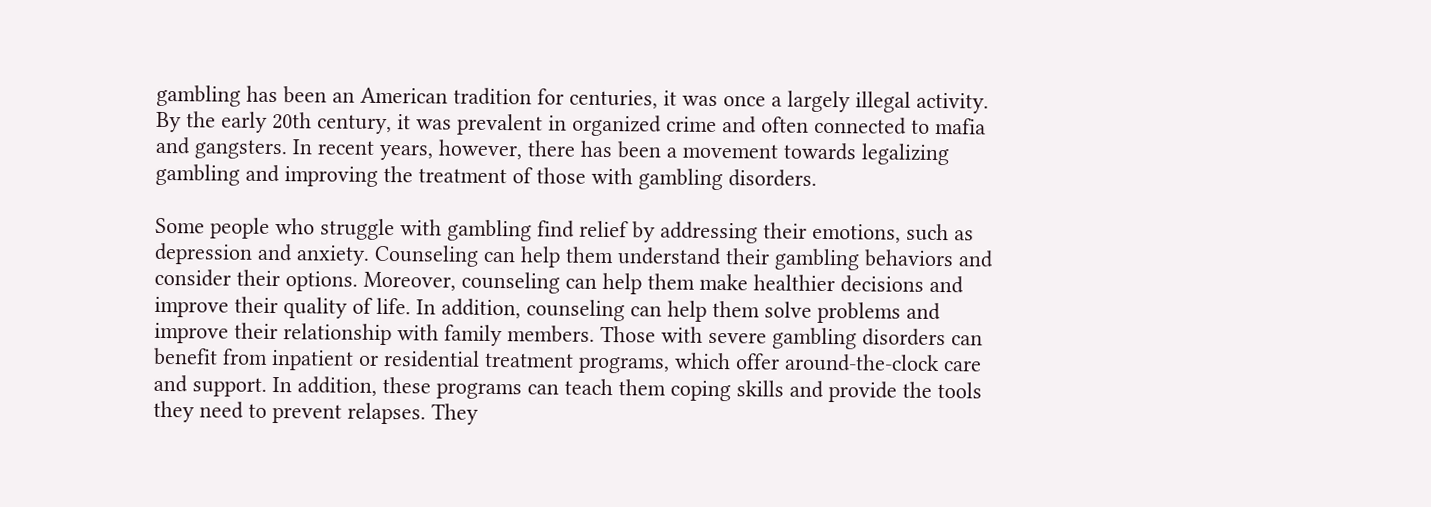gambling has been an American tradition for centuries, it was once a largely illegal activity. By the early 20th century, it was prevalent in organized crime and often connected to mafia and gangsters. In recent years, however, there has been a movement towards legalizing gambling and improving the treatment of those with gambling disorders.

Some people who struggle with gambling find relief by addressing their emotions, such as depression and anxiety. Counseling can help them understand their gambling behaviors and consider their options. Moreover, counseling can help them make healthier decisions and improve their quality of life. In addition, counseling can help them solve problems and improve their relationship with family members. Those with severe gambling disorders can benefit from inpatient or residential treatment programs, which offer around-the-clock care and support. In addition, these programs can teach them coping skills and provide the tools they need to prevent relapses. They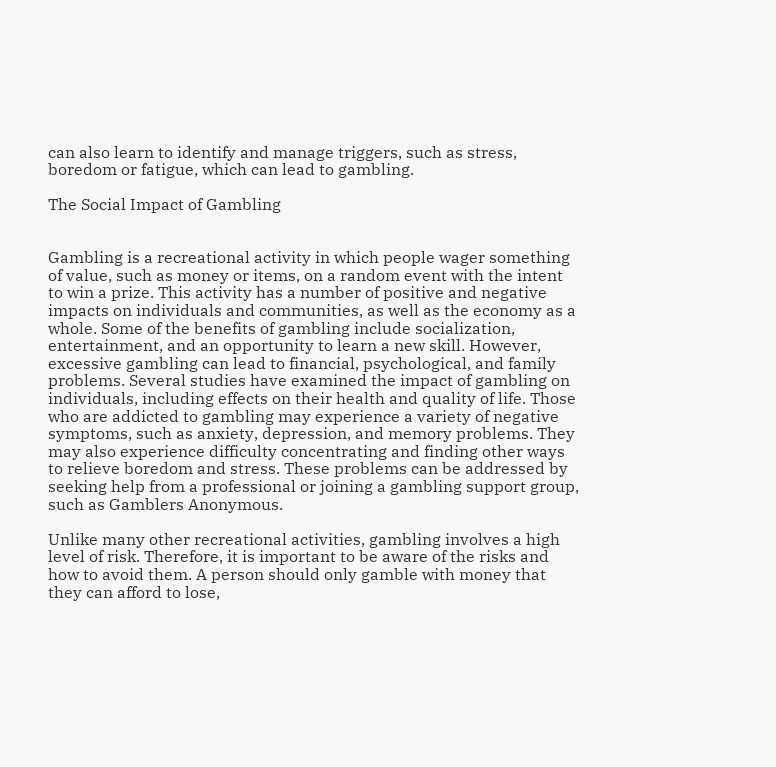can also learn to identify and manage triggers, such as stress, boredom or fatigue, which can lead to gambling.

The Social Impact of Gambling


Gambling is a recreational activity in which people wager something of value, such as money or items, on a random event with the intent to win a prize. This activity has a number of positive and negative impacts on individuals and communities, as well as the economy as a whole. Some of the benefits of gambling include socialization, entertainment, and an opportunity to learn a new skill. However, excessive gambling can lead to financial, psychological, and family problems. Several studies have examined the impact of gambling on individuals, including effects on their health and quality of life. Those who are addicted to gambling may experience a variety of negative symptoms, such as anxiety, depression, and memory problems. They may also experience difficulty concentrating and finding other ways to relieve boredom and stress. These problems can be addressed by seeking help from a professional or joining a gambling support group, such as Gamblers Anonymous.

Unlike many other recreational activities, gambling involves a high level of risk. Therefore, it is important to be aware of the risks and how to avoid them. A person should only gamble with money that they can afford to lose,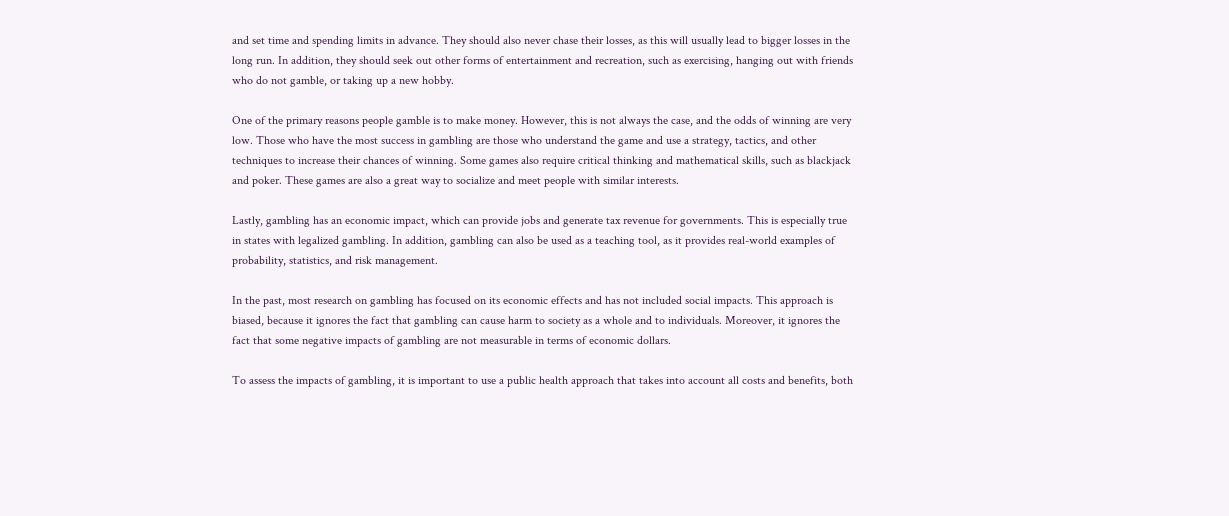and set time and spending limits in advance. They should also never chase their losses, as this will usually lead to bigger losses in the long run. In addition, they should seek out other forms of entertainment and recreation, such as exercising, hanging out with friends who do not gamble, or taking up a new hobby.

One of the primary reasons people gamble is to make money. However, this is not always the case, and the odds of winning are very low. Those who have the most success in gambling are those who understand the game and use a strategy, tactics, and other techniques to increase their chances of winning. Some games also require critical thinking and mathematical skills, such as blackjack and poker. These games are also a great way to socialize and meet people with similar interests.

Lastly, gambling has an economic impact, which can provide jobs and generate tax revenue for governments. This is especially true in states with legalized gambling. In addition, gambling can also be used as a teaching tool, as it provides real-world examples of probability, statistics, and risk management.

In the past, most research on gambling has focused on its economic effects and has not included social impacts. This approach is biased, because it ignores the fact that gambling can cause harm to society as a whole and to individuals. Moreover, it ignores the fact that some negative impacts of gambling are not measurable in terms of economic dollars.

To assess the impacts of gambling, it is important to use a public health approach that takes into account all costs and benefits, both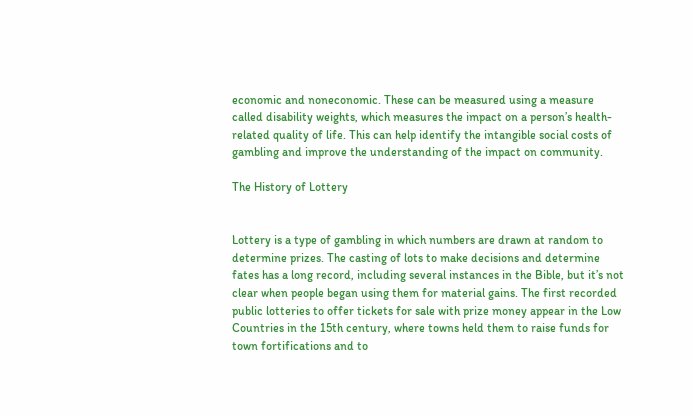economic and noneconomic. These can be measured using a measure called disability weights, which measures the impact on a person’s health-related quality of life. This can help identify the intangible social costs of gambling and improve the understanding of the impact on community.

The History of Lottery


Lottery is a type of gambling in which numbers are drawn at random to determine prizes. The casting of lots to make decisions and determine fates has a long record, including several instances in the Bible, but it’s not clear when people began using them for material gains. The first recorded public lotteries to offer tickets for sale with prize money appear in the Low Countries in the 15th century, where towns held them to raise funds for town fortifications and to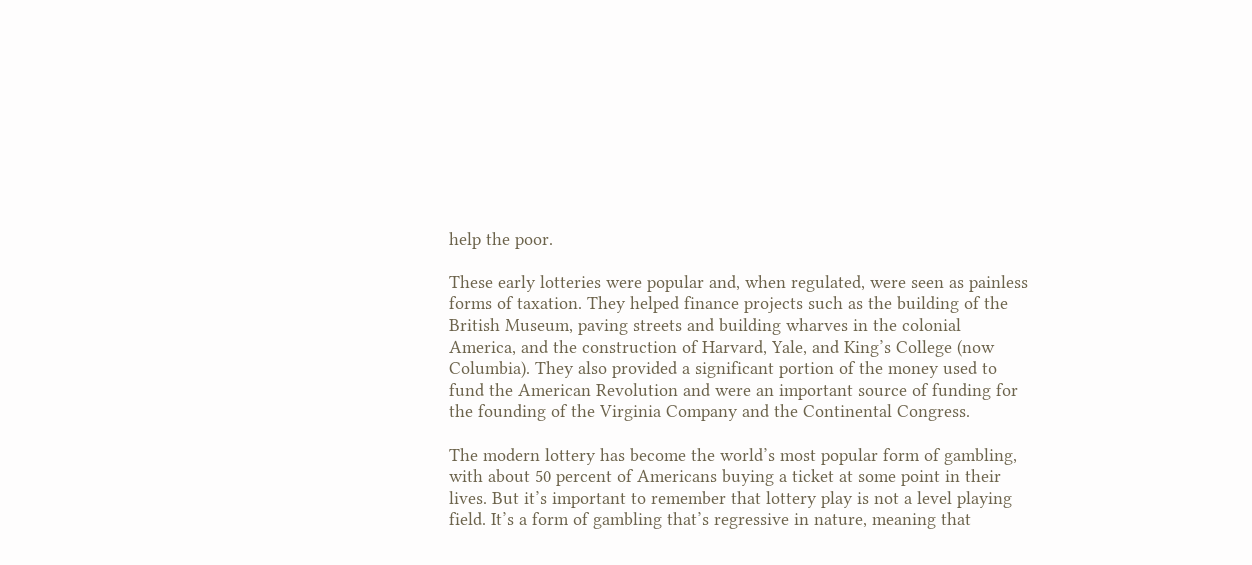help the poor.

These early lotteries were popular and, when regulated, were seen as painless forms of taxation. They helped finance projects such as the building of the British Museum, paving streets and building wharves in the colonial America, and the construction of Harvard, Yale, and King’s College (now Columbia). They also provided a significant portion of the money used to fund the American Revolution and were an important source of funding for the founding of the Virginia Company and the Continental Congress.

The modern lottery has become the world’s most popular form of gambling, with about 50 percent of Americans buying a ticket at some point in their lives. But it’s important to remember that lottery play is not a level playing field. It’s a form of gambling that’s regressive in nature, meaning that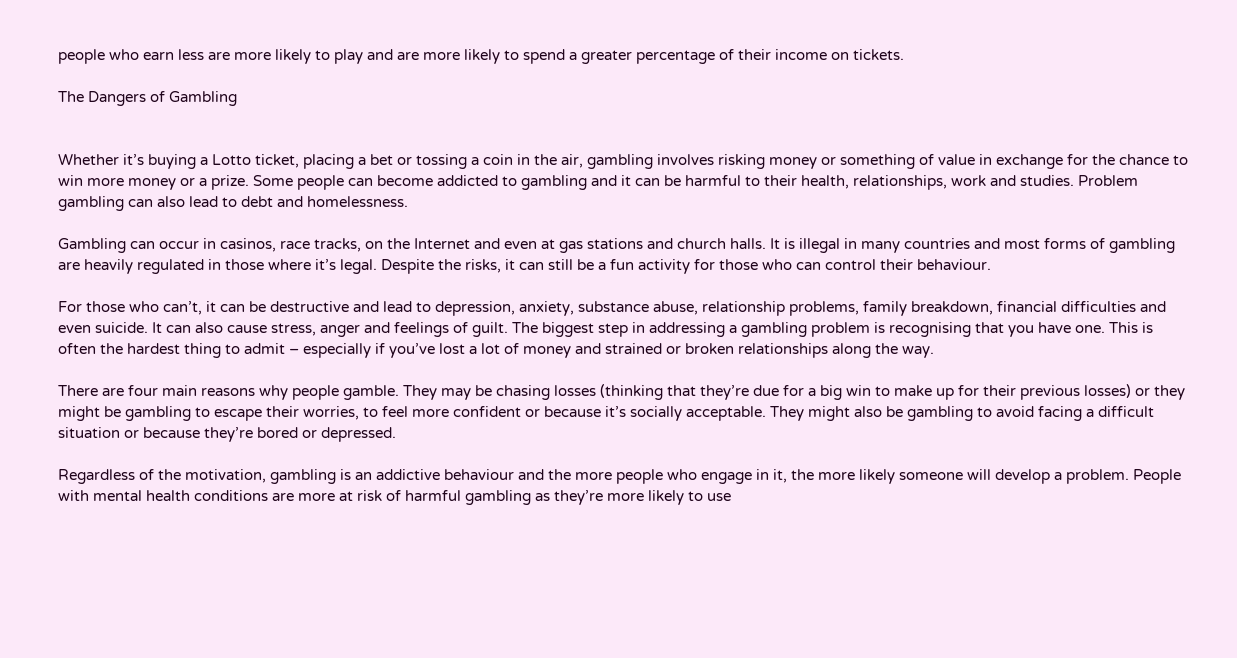people who earn less are more likely to play and are more likely to spend a greater percentage of their income on tickets.

The Dangers of Gambling


Whether it’s buying a Lotto ticket, placing a bet or tossing a coin in the air, gambling involves risking money or something of value in exchange for the chance to win more money or a prize. Some people can become addicted to gambling and it can be harmful to their health, relationships, work and studies. Problem gambling can also lead to debt and homelessness.

Gambling can occur in casinos, race tracks, on the Internet and even at gas stations and church halls. It is illegal in many countries and most forms of gambling are heavily regulated in those where it’s legal. Despite the risks, it can still be a fun activity for those who can control their behaviour.

For those who can’t, it can be destructive and lead to depression, anxiety, substance abuse, relationship problems, family breakdown, financial difficulties and even suicide. It can also cause stress, anger and feelings of guilt. The biggest step in addressing a gambling problem is recognising that you have one. This is often the hardest thing to admit – especially if you’ve lost a lot of money and strained or broken relationships along the way.

There are four main reasons why people gamble. They may be chasing losses (thinking that they’re due for a big win to make up for their previous losses) or they might be gambling to escape their worries, to feel more confident or because it’s socially acceptable. They might also be gambling to avoid facing a difficult situation or because they’re bored or depressed.

Regardless of the motivation, gambling is an addictive behaviour and the more people who engage in it, the more likely someone will develop a problem. People with mental health conditions are more at risk of harmful gambling as they’re more likely to use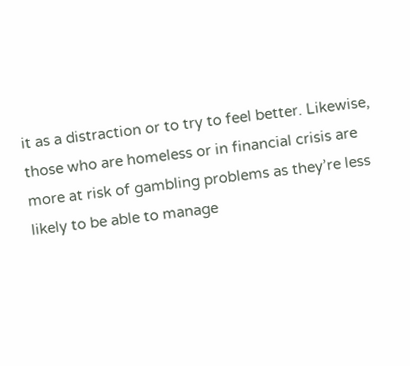it as a distraction or to try to feel better. Likewise, those who are homeless or in financial crisis are more at risk of gambling problems as they’re less likely to be able to manage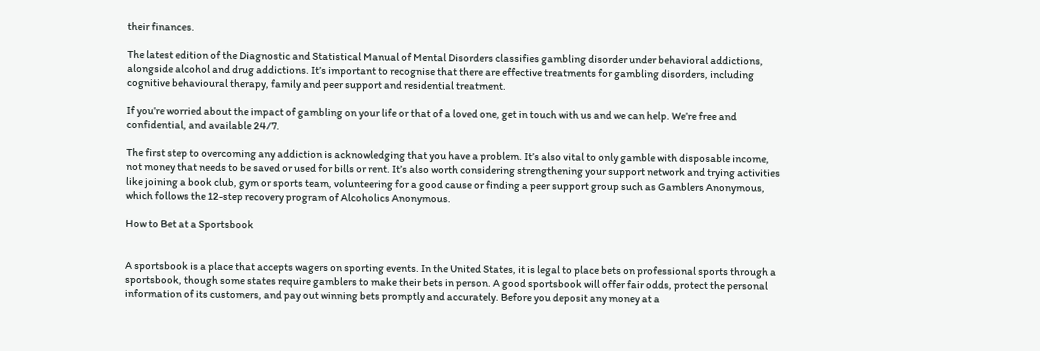their finances.

The latest edition of the Diagnostic and Statistical Manual of Mental Disorders classifies gambling disorder under behavioral addictions, alongside alcohol and drug addictions. It’s important to recognise that there are effective treatments for gambling disorders, including cognitive behavioural therapy, family and peer support and residential treatment.

If you’re worried about the impact of gambling on your life or that of a loved one, get in touch with us and we can help. We’re free and confidential, and available 24/7.

The first step to overcoming any addiction is acknowledging that you have a problem. It’s also vital to only gamble with disposable income, not money that needs to be saved or used for bills or rent. It’s also worth considering strengthening your support network and trying activities like joining a book club, gym or sports team, volunteering for a good cause or finding a peer support group such as Gamblers Anonymous, which follows the 12-step recovery program of Alcoholics Anonymous.

How to Bet at a Sportsbook


A sportsbook is a place that accepts wagers on sporting events. In the United States, it is legal to place bets on professional sports through a sportsbook, though some states require gamblers to make their bets in person. A good sportsbook will offer fair odds, protect the personal information of its customers, and pay out winning bets promptly and accurately. Before you deposit any money at a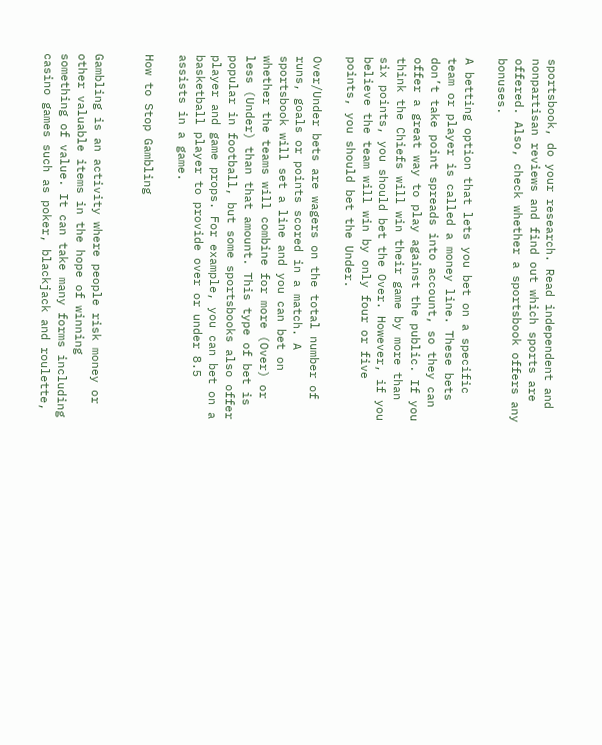sportsbook, do your research. Read independent and nonpartisan reviews and find out which sports are offered. Also, check whether a sportsbook offers any bonuses.

A betting option that lets you bet on a specific team or player is called a money line. These bets don’t take point spreads into account, so they can offer a great way to play against the public. If you think the Chiefs will win their game by more than six points, you should bet the Over. However, if you believe the team will win by only four or five points, you should bet the Under.

Over/Under bets are wagers on the total number of runs, goals or points scored in a match. A sportsbook will set a line and you can bet on whether the teams will combine for more (Over) or less (Under) than that amount. This type of bet is popular in football, but some sportsbooks also offer player and game props. For example, you can bet on a basketball player to provide over or under 8.5 assists in a game.

How to Stop Gambling


Gambling is an activity where people risk money or other valuable items in the hope of winning something of value. It can take many forms including casino games such as poker, blackjack and roulette,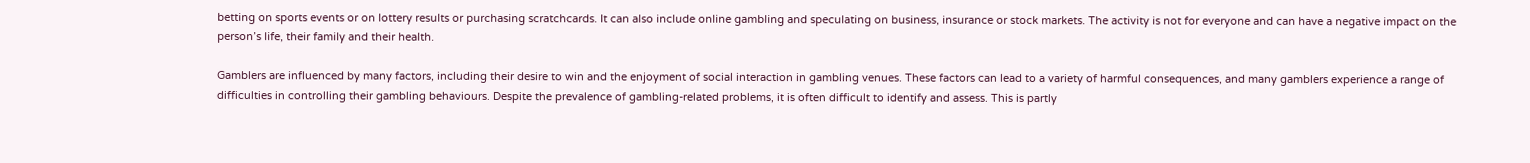betting on sports events or on lottery results or purchasing scratchcards. It can also include online gambling and speculating on business, insurance or stock markets. The activity is not for everyone and can have a negative impact on the person’s life, their family and their health.

Gamblers are influenced by many factors, including their desire to win and the enjoyment of social interaction in gambling venues. These factors can lead to a variety of harmful consequences, and many gamblers experience a range of difficulties in controlling their gambling behaviours. Despite the prevalence of gambling-related problems, it is often difficult to identify and assess. This is partly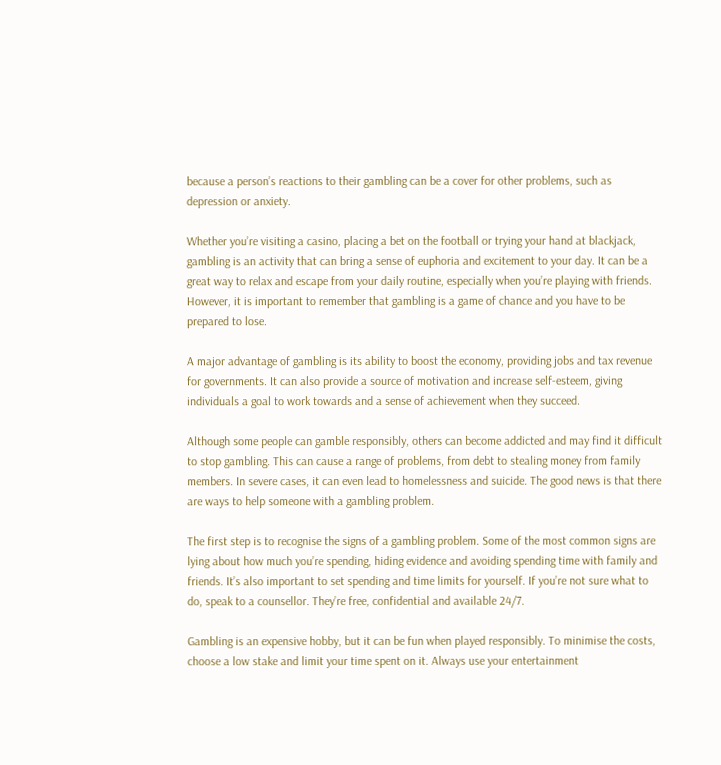because a person’s reactions to their gambling can be a cover for other problems, such as depression or anxiety.

Whether you’re visiting a casino, placing a bet on the football or trying your hand at blackjack, gambling is an activity that can bring a sense of euphoria and excitement to your day. It can be a great way to relax and escape from your daily routine, especially when you’re playing with friends. However, it is important to remember that gambling is a game of chance and you have to be prepared to lose.

A major advantage of gambling is its ability to boost the economy, providing jobs and tax revenue for governments. It can also provide a source of motivation and increase self-esteem, giving individuals a goal to work towards and a sense of achievement when they succeed.

Although some people can gamble responsibly, others can become addicted and may find it difficult to stop gambling. This can cause a range of problems, from debt to stealing money from family members. In severe cases, it can even lead to homelessness and suicide. The good news is that there are ways to help someone with a gambling problem.

The first step is to recognise the signs of a gambling problem. Some of the most common signs are lying about how much you’re spending, hiding evidence and avoiding spending time with family and friends. It’s also important to set spending and time limits for yourself. If you’re not sure what to do, speak to a counsellor. They’re free, confidential and available 24/7.

Gambling is an expensive hobby, but it can be fun when played responsibly. To minimise the costs, choose a low stake and limit your time spent on it. Always use your entertainment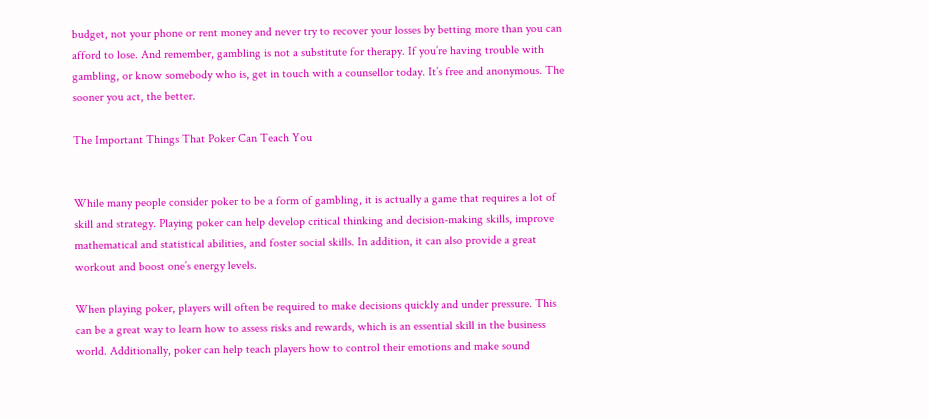budget, not your phone or rent money and never try to recover your losses by betting more than you can afford to lose. And remember, gambling is not a substitute for therapy. If you’re having trouble with gambling, or know somebody who is, get in touch with a counsellor today. It’s free and anonymous. The sooner you act, the better.

The Important Things That Poker Can Teach You


While many people consider poker to be a form of gambling, it is actually a game that requires a lot of skill and strategy. Playing poker can help develop critical thinking and decision-making skills, improve mathematical and statistical abilities, and foster social skills. In addition, it can also provide a great workout and boost one’s energy levels.

When playing poker, players will often be required to make decisions quickly and under pressure. This can be a great way to learn how to assess risks and rewards, which is an essential skill in the business world. Additionally, poker can help teach players how to control their emotions and make sound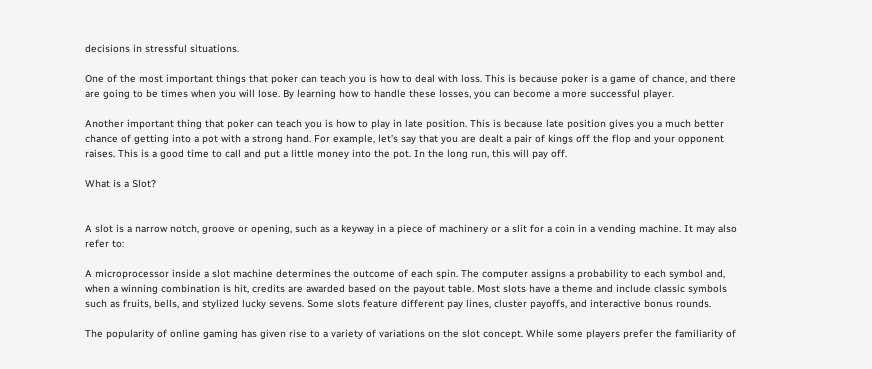decisions in stressful situations.

One of the most important things that poker can teach you is how to deal with loss. This is because poker is a game of chance, and there are going to be times when you will lose. By learning how to handle these losses, you can become a more successful player.

Another important thing that poker can teach you is how to play in late position. This is because late position gives you a much better chance of getting into a pot with a strong hand. For example, let’s say that you are dealt a pair of kings off the flop and your opponent raises. This is a good time to call and put a little money into the pot. In the long run, this will pay off.

What is a Slot?


A slot is a narrow notch, groove or opening, such as a keyway in a piece of machinery or a slit for a coin in a vending machine. It may also refer to:

A microprocessor inside a slot machine determines the outcome of each spin. The computer assigns a probability to each symbol and, when a winning combination is hit, credits are awarded based on the payout table. Most slots have a theme and include classic symbols such as fruits, bells, and stylized lucky sevens. Some slots feature different pay lines, cluster payoffs, and interactive bonus rounds.

The popularity of online gaming has given rise to a variety of variations on the slot concept. While some players prefer the familiarity of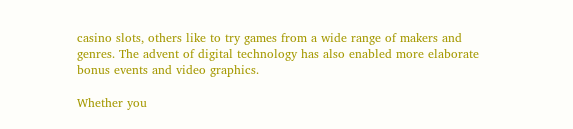casino slots, others like to try games from a wide range of makers and genres. The advent of digital technology has also enabled more elaborate bonus events and video graphics.

Whether you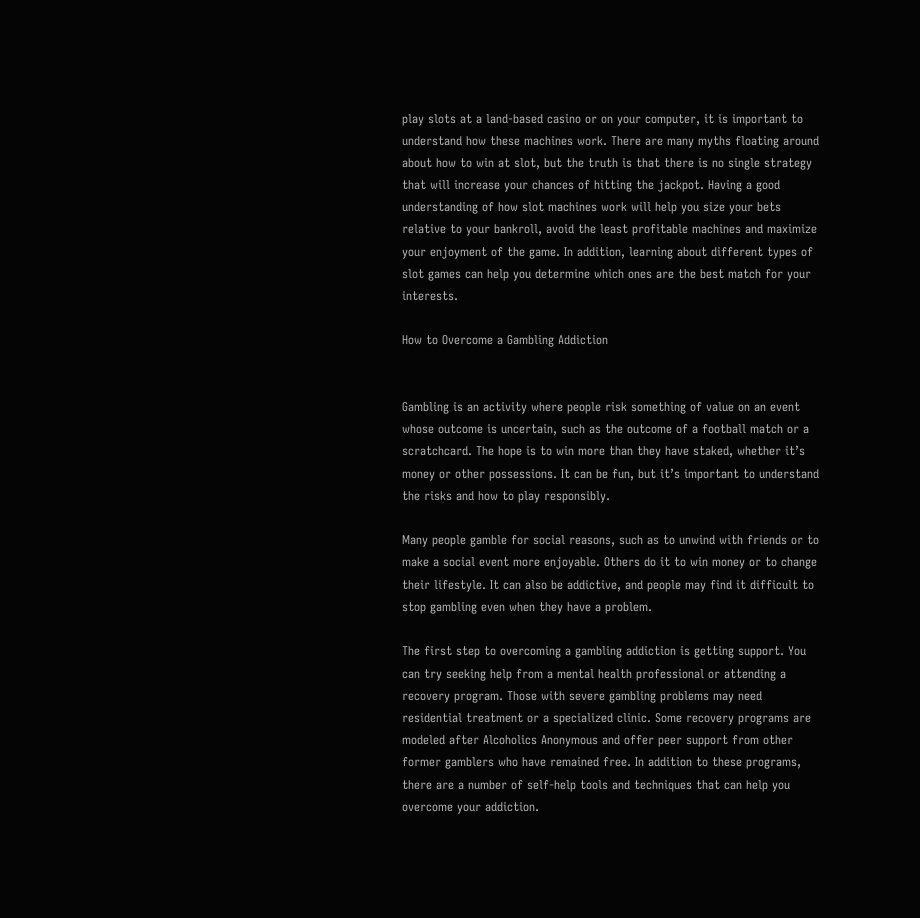play slots at a land-based casino or on your computer, it is important to understand how these machines work. There are many myths floating around about how to win at slot, but the truth is that there is no single strategy that will increase your chances of hitting the jackpot. Having a good understanding of how slot machines work will help you size your bets relative to your bankroll, avoid the least profitable machines and maximize your enjoyment of the game. In addition, learning about different types of slot games can help you determine which ones are the best match for your interests.

How to Overcome a Gambling Addiction


Gambling is an activity where people risk something of value on an event whose outcome is uncertain, such as the outcome of a football match or a scratchcard. The hope is to win more than they have staked, whether it’s money or other possessions. It can be fun, but it’s important to understand the risks and how to play responsibly.

Many people gamble for social reasons, such as to unwind with friends or to make a social event more enjoyable. Others do it to win money or to change their lifestyle. It can also be addictive, and people may find it difficult to stop gambling even when they have a problem.

The first step to overcoming a gambling addiction is getting support. You can try seeking help from a mental health professional or attending a recovery program. Those with severe gambling problems may need residential treatment or a specialized clinic. Some recovery programs are modeled after Alcoholics Anonymous and offer peer support from other former gamblers who have remained free. In addition to these programs, there are a number of self-help tools and techniques that can help you overcome your addiction.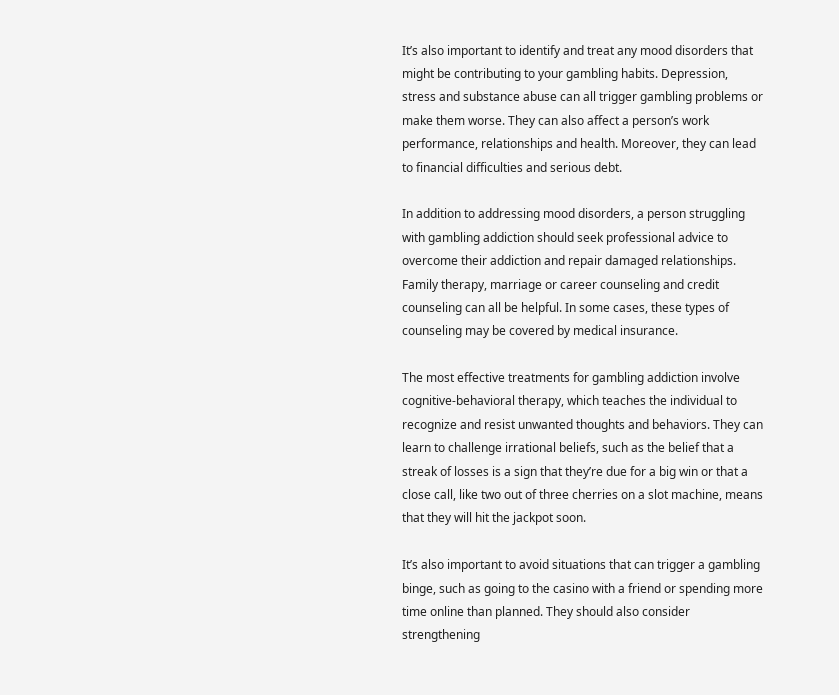It’s also important to identify and treat any mood disorders that might be contributing to your gambling habits. Depression, stress and substance abuse can all trigger gambling problems or make them worse. They can also affect a person’s work performance, relationships and health. Moreover, they can lead to financial difficulties and serious debt.

In addition to addressing mood disorders, a person struggling with gambling addiction should seek professional advice to overcome their addiction and repair damaged relationships. Family therapy, marriage or career counseling and credit counseling can all be helpful. In some cases, these types of counseling may be covered by medical insurance.

The most effective treatments for gambling addiction involve cognitive-behavioral therapy, which teaches the individual to recognize and resist unwanted thoughts and behaviors. They can learn to challenge irrational beliefs, such as the belief that a streak of losses is a sign that they’re due for a big win or that a close call, like two out of three cherries on a slot machine, means that they will hit the jackpot soon.

It’s also important to avoid situations that can trigger a gambling binge, such as going to the casino with a friend or spending more time online than planned. They should also consider strengthening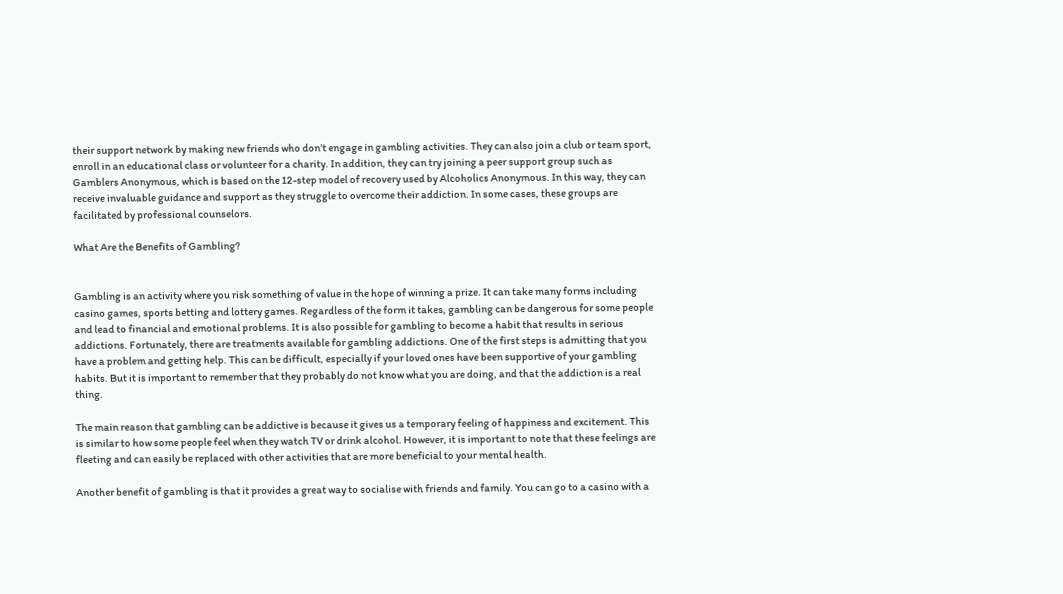their support network by making new friends who don’t engage in gambling activities. They can also join a club or team sport, enroll in an educational class or volunteer for a charity. In addition, they can try joining a peer support group such as Gamblers Anonymous, which is based on the 12-step model of recovery used by Alcoholics Anonymous. In this way, they can receive invaluable guidance and support as they struggle to overcome their addiction. In some cases, these groups are facilitated by professional counselors.

What Are the Benefits of Gambling?


Gambling is an activity where you risk something of value in the hope of winning a prize. It can take many forms including casino games, sports betting and lottery games. Regardless of the form it takes, gambling can be dangerous for some people and lead to financial and emotional problems. It is also possible for gambling to become a habit that results in serious addictions. Fortunately, there are treatments available for gambling addictions. One of the first steps is admitting that you have a problem and getting help. This can be difficult, especially if your loved ones have been supportive of your gambling habits. But it is important to remember that they probably do not know what you are doing, and that the addiction is a real thing.

The main reason that gambling can be addictive is because it gives us a temporary feeling of happiness and excitement. This is similar to how some people feel when they watch TV or drink alcohol. However, it is important to note that these feelings are fleeting and can easily be replaced with other activities that are more beneficial to your mental health.

Another benefit of gambling is that it provides a great way to socialise with friends and family. You can go to a casino with a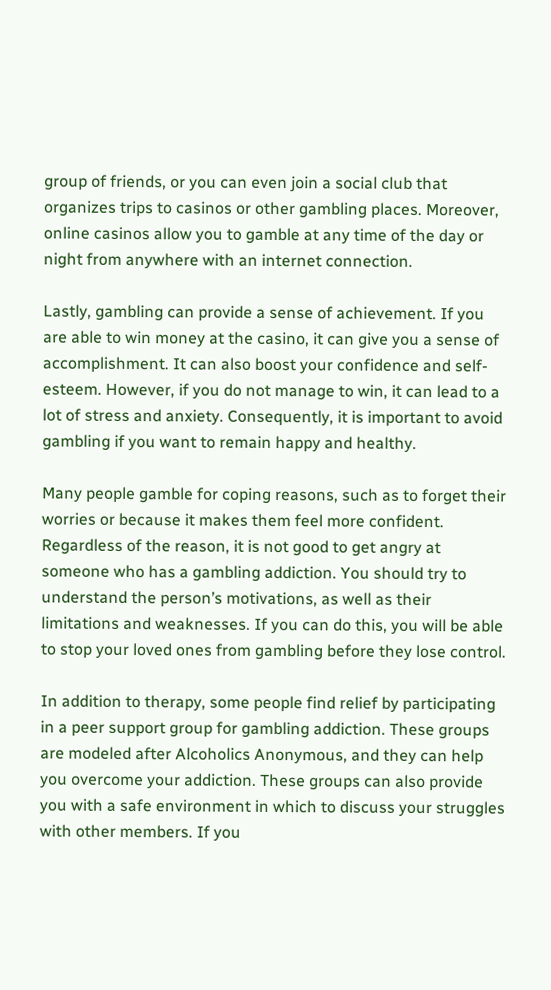group of friends, or you can even join a social club that organizes trips to casinos or other gambling places. Moreover, online casinos allow you to gamble at any time of the day or night from anywhere with an internet connection.

Lastly, gambling can provide a sense of achievement. If you are able to win money at the casino, it can give you a sense of accomplishment. It can also boost your confidence and self-esteem. However, if you do not manage to win, it can lead to a lot of stress and anxiety. Consequently, it is important to avoid gambling if you want to remain happy and healthy.

Many people gamble for coping reasons, such as to forget their worries or because it makes them feel more confident. Regardless of the reason, it is not good to get angry at someone who has a gambling addiction. You should try to understand the person’s motivations, as well as their limitations and weaknesses. If you can do this, you will be able to stop your loved ones from gambling before they lose control.

In addition to therapy, some people find relief by participating in a peer support group for gambling addiction. These groups are modeled after Alcoholics Anonymous, and they can help you overcome your addiction. These groups can also provide you with a safe environment in which to discuss your struggles with other members. If you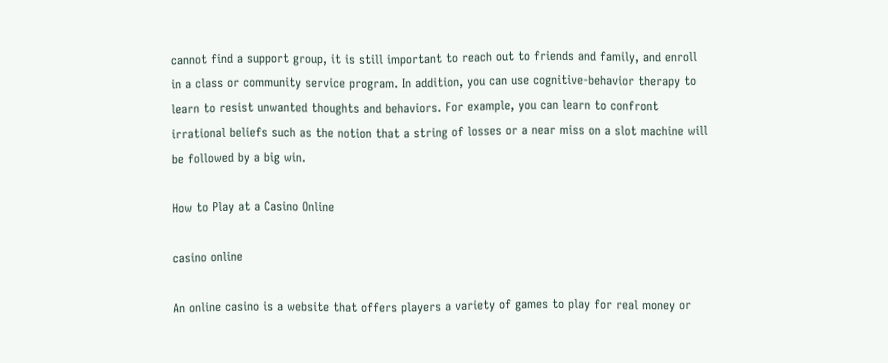cannot find a support group, it is still important to reach out to friends and family, and enroll in a class or community service program. In addition, you can use cognitive-behavior therapy to learn to resist unwanted thoughts and behaviors. For example, you can learn to confront irrational beliefs such as the notion that a string of losses or a near miss on a slot machine will be followed by a big win.

How to Play at a Casino Online

casino online

An online casino is a website that offers players a variety of games to play for real money or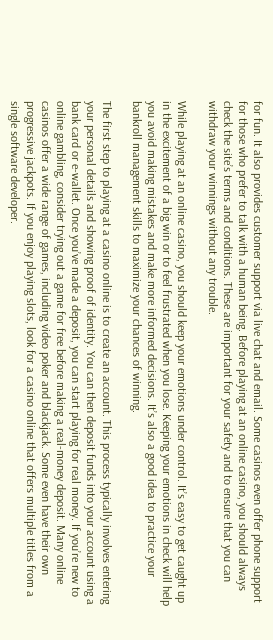for fun. It also provides customer support via live chat and email. Some casinos even offer phone support for those who prefer to talk with a human being. Before playing at an online casino, you should always check the site’s terms and conditions. These are important for your safety and to ensure that you can withdraw your winnings without any trouble.

While playing at an online casino, you should keep your emotions under control. It’s easy to get caught up in the excitement of a big win or to feel frustrated when you lose. Keeping your emotions in check will help you avoid making mistakes and make more informed decisions. It’s also a good idea to practice your bankroll management skills to maximize your chances of winning.

The first step to playing at a casino online is to create an account. This process typically involves entering your personal details and showing proof of identity. You can then deposit funds into your account using a bank card or e-wallet. Once you’ve made a deposit, you can start playing for real money. If you’re new to online gambling, consider trying out a game for free before making a real-money deposit. Many online casinos offer a wide range of games, including video poker and blackjack. Some even have their own progressive jackpots. If you enjoy playing slots, look for a casino online that offers multiple titles from a single software developer.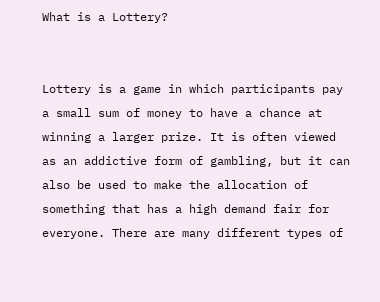What is a Lottery?


Lottery is a game in which participants pay a small sum of money to have a chance at winning a larger prize. It is often viewed as an addictive form of gambling, but it can also be used to make the allocation of something that has a high demand fair for everyone. There are many different types of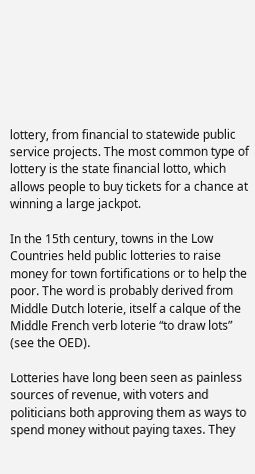lottery, from financial to statewide public service projects. The most common type of lottery is the state financial lotto, which allows people to buy tickets for a chance at winning a large jackpot.

In the 15th century, towns in the Low Countries held public lotteries to raise money for town fortifications or to help the poor. The word is probably derived from Middle Dutch loterie, itself a calque of the Middle French verb loterie “to draw lots” (see the OED).

Lotteries have long been seen as painless sources of revenue, with voters and politicians both approving them as ways to spend money without paying taxes. They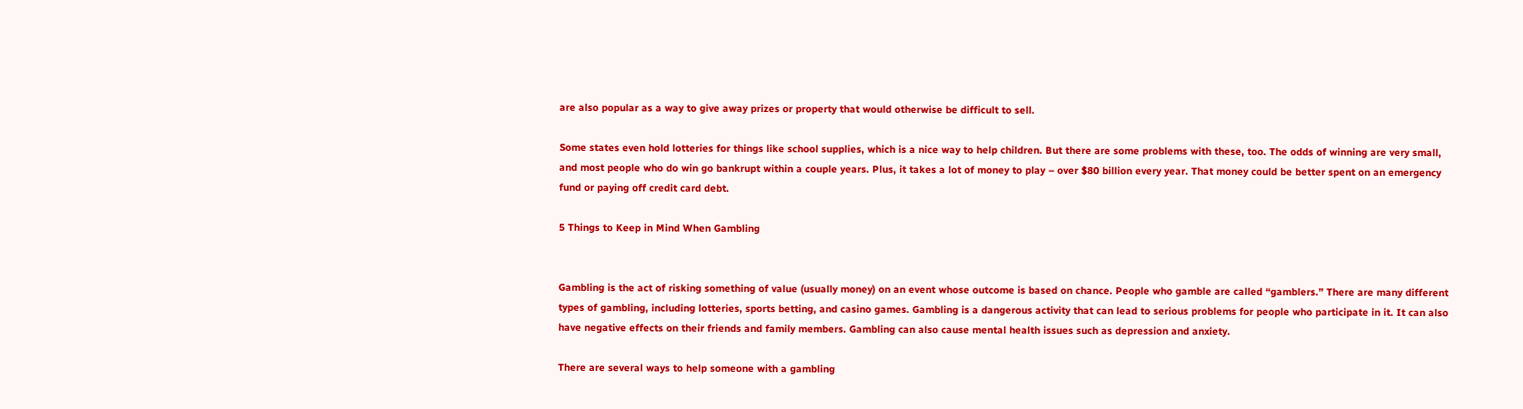are also popular as a way to give away prizes or property that would otherwise be difficult to sell.

Some states even hold lotteries for things like school supplies, which is a nice way to help children. But there are some problems with these, too. The odds of winning are very small, and most people who do win go bankrupt within a couple years. Plus, it takes a lot of money to play – over $80 billion every year. That money could be better spent on an emergency fund or paying off credit card debt.

5 Things to Keep in Mind When Gambling


Gambling is the act of risking something of value (usually money) on an event whose outcome is based on chance. People who gamble are called “gamblers.” There are many different types of gambling, including lotteries, sports betting, and casino games. Gambling is a dangerous activity that can lead to serious problems for people who participate in it. It can also have negative effects on their friends and family members. Gambling can also cause mental health issues such as depression and anxiety.

There are several ways to help someone with a gambling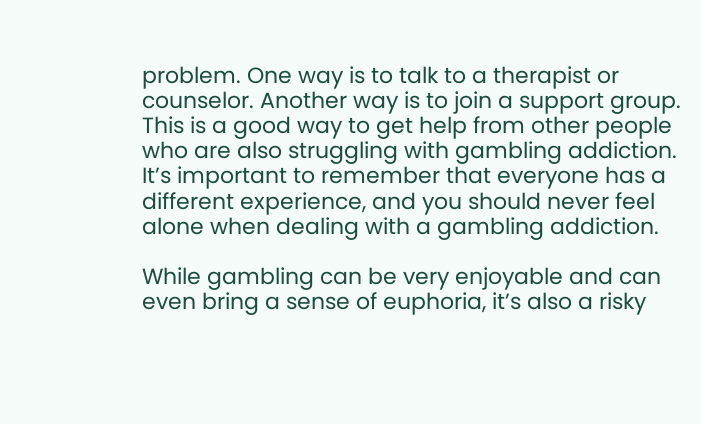problem. One way is to talk to a therapist or counselor. Another way is to join a support group. This is a good way to get help from other people who are also struggling with gambling addiction. It’s important to remember that everyone has a different experience, and you should never feel alone when dealing with a gambling addiction.

While gambling can be very enjoyable and can even bring a sense of euphoria, it’s also a risky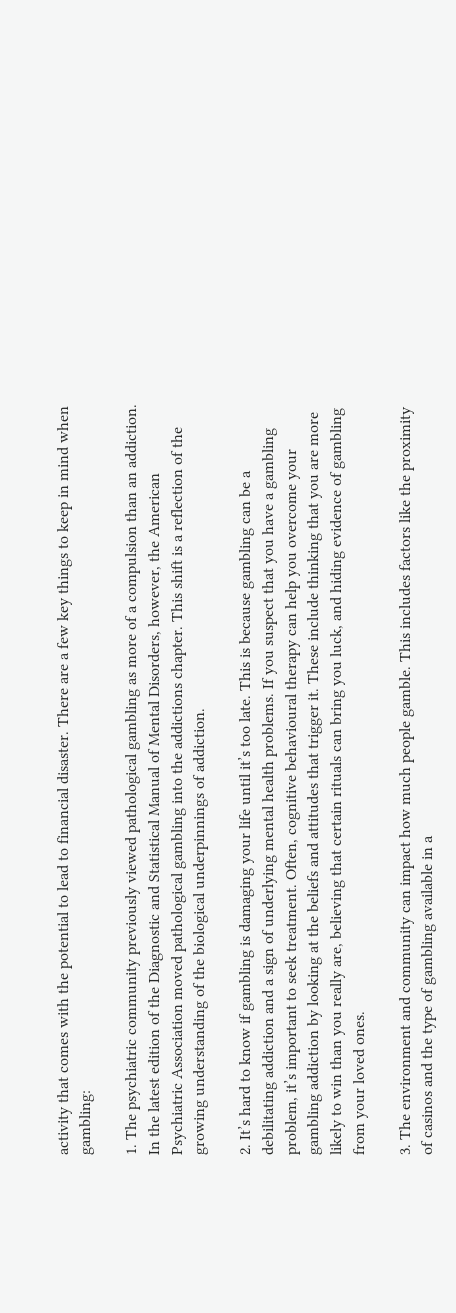activity that comes with the potential to lead to financial disaster. There are a few key things to keep in mind when gambling:

1. The psychiatric community previously viewed pathological gambling as more of a compulsion than an addiction. In the latest edition of the Diagnostic and Statistical Manual of Mental Disorders, however, the American Psychiatric Association moved pathological gambling into the addictions chapter. This shift is a reflection of the growing understanding of the biological underpinnings of addiction.

2. It’s hard to know if gambling is damaging your life until it’s too late. This is because gambling can be a debilitating addiction and a sign of underlying mental health problems. If you suspect that you have a gambling problem, it’s important to seek treatment. Often, cognitive behavioural therapy can help you overcome your gambling addiction by looking at the beliefs and attitudes that trigger it. These include thinking that you are more likely to win than you really are, believing that certain rituals can bring you luck, and hiding evidence of gambling from your loved ones.

3. The environment and community can impact how much people gamble. This includes factors like the proximity of casinos and the type of gambling available in a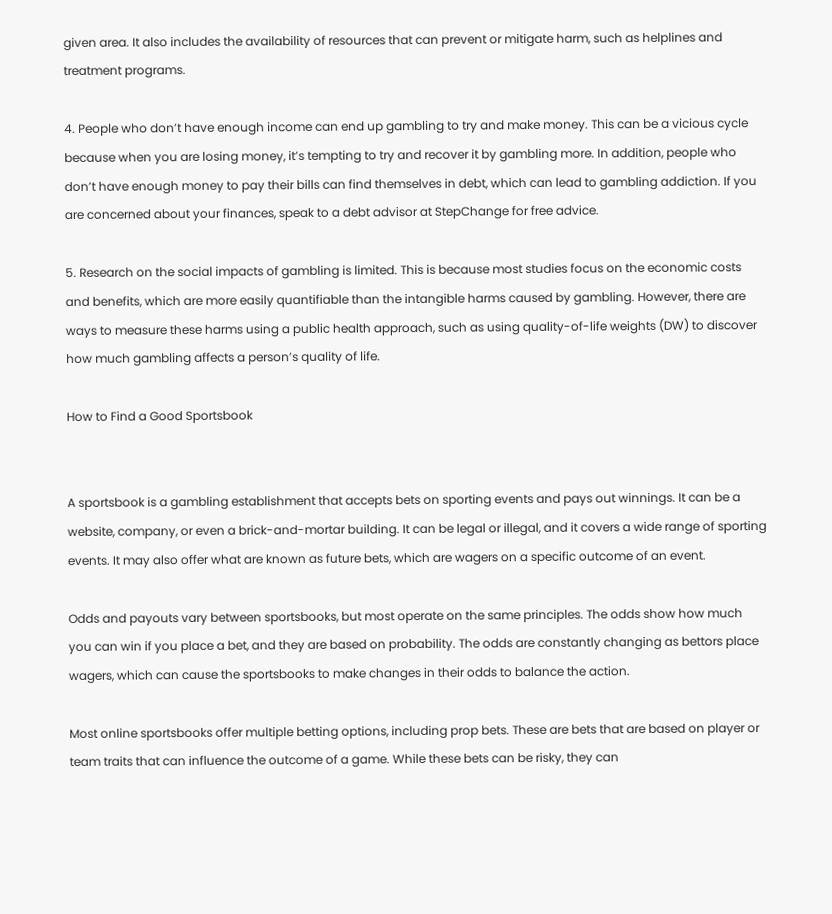given area. It also includes the availability of resources that can prevent or mitigate harm, such as helplines and treatment programs.

4. People who don’t have enough income can end up gambling to try and make money. This can be a vicious cycle because when you are losing money, it’s tempting to try and recover it by gambling more. In addition, people who don’t have enough money to pay their bills can find themselves in debt, which can lead to gambling addiction. If you are concerned about your finances, speak to a debt advisor at StepChange for free advice.

5. Research on the social impacts of gambling is limited. This is because most studies focus on the economic costs and benefits, which are more easily quantifiable than the intangible harms caused by gambling. However, there are ways to measure these harms using a public health approach, such as using quality-of-life weights (DW) to discover how much gambling affects a person’s quality of life.

How to Find a Good Sportsbook


A sportsbook is a gambling establishment that accepts bets on sporting events and pays out winnings. It can be a website, company, or even a brick-and-mortar building. It can be legal or illegal, and it covers a wide range of sporting events. It may also offer what are known as future bets, which are wagers on a specific outcome of an event.

Odds and payouts vary between sportsbooks, but most operate on the same principles. The odds show how much you can win if you place a bet, and they are based on probability. The odds are constantly changing as bettors place wagers, which can cause the sportsbooks to make changes in their odds to balance the action.

Most online sportsbooks offer multiple betting options, including prop bets. These are bets that are based on player or team traits that can influence the outcome of a game. While these bets can be risky, they can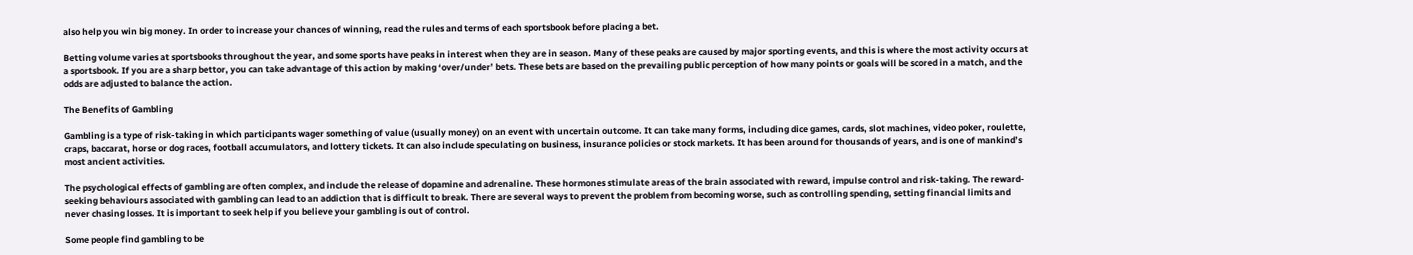also help you win big money. In order to increase your chances of winning, read the rules and terms of each sportsbook before placing a bet.

Betting volume varies at sportsbooks throughout the year, and some sports have peaks in interest when they are in season. Many of these peaks are caused by major sporting events, and this is where the most activity occurs at a sportsbook. If you are a sharp bettor, you can take advantage of this action by making ‘over/under’ bets. These bets are based on the prevailing public perception of how many points or goals will be scored in a match, and the odds are adjusted to balance the action.

The Benefits of Gambling

Gambling is a type of risk-taking in which participants wager something of value (usually money) on an event with uncertain outcome. It can take many forms, including dice games, cards, slot machines, video poker, roulette, craps, baccarat, horse or dog races, football accumulators, and lottery tickets. It can also include speculating on business, insurance policies or stock markets. It has been around for thousands of years, and is one of mankind’s most ancient activities.

The psychological effects of gambling are often complex, and include the release of dopamine and adrenaline. These hormones stimulate areas of the brain associated with reward, impulse control and risk-taking. The reward-seeking behaviours associated with gambling can lead to an addiction that is difficult to break. There are several ways to prevent the problem from becoming worse, such as controlling spending, setting financial limits and never chasing losses. It is important to seek help if you believe your gambling is out of control.

Some people find gambling to be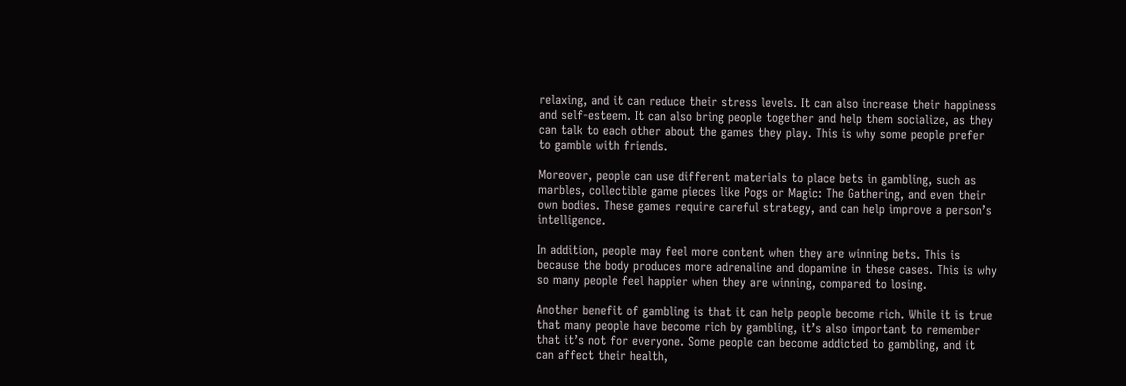relaxing, and it can reduce their stress levels. It can also increase their happiness and self-esteem. It can also bring people together and help them socialize, as they can talk to each other about the games they play. This is why some people prefer to gamble with friends.

Moreover, people can use different materials to place bets in gambling, such as marbles, collectible game pieces like Pogs or Magic: The Gathering, and even their own bodies. These games require careful strategy, and can help improve a person’s intelligence.

In addition, people may feel more content when they are winning bets. This is because the body produces more adrenaline and dopamine in these cases. This is why so many people feel happier when they are winning, compared to losing.

Another benefit of gambling is that it can help people become rich. While it is true that many people have become rich by gambling, it’s also important to remember that it’s not for everyone. Some people can become addicted to gambling, and it can affect their health,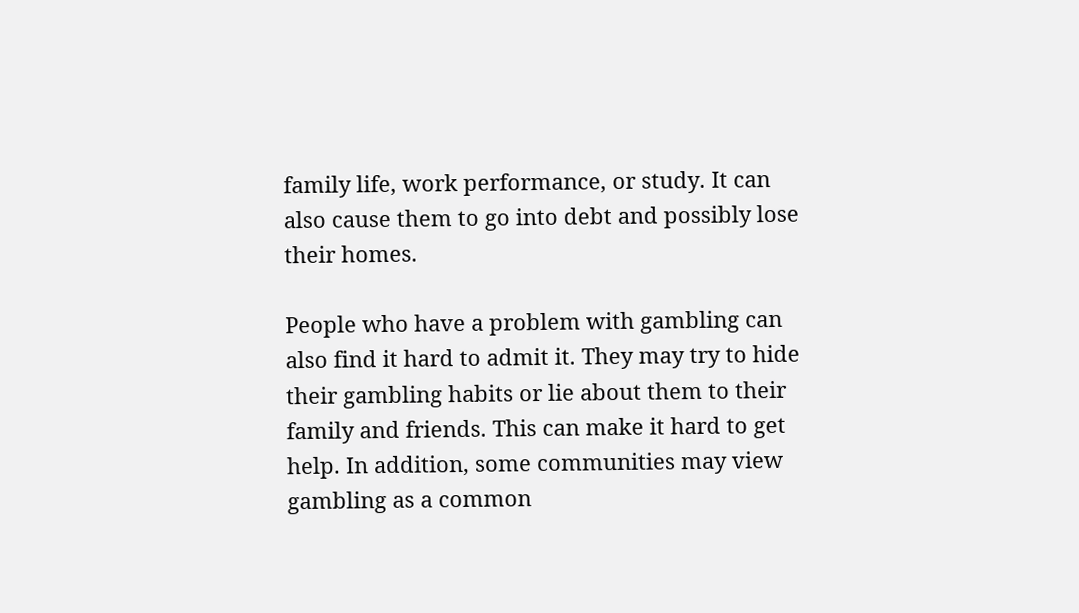family life, work performance, or study. It can also cause them to go into debt and possibly lose their homes.

People who have a problem with gambling can also find it hard to admit it. They may try to hide their gambling habits or lie about them to their family and friends. This can make it hard to get help. In addition, some communities may view gambling as a common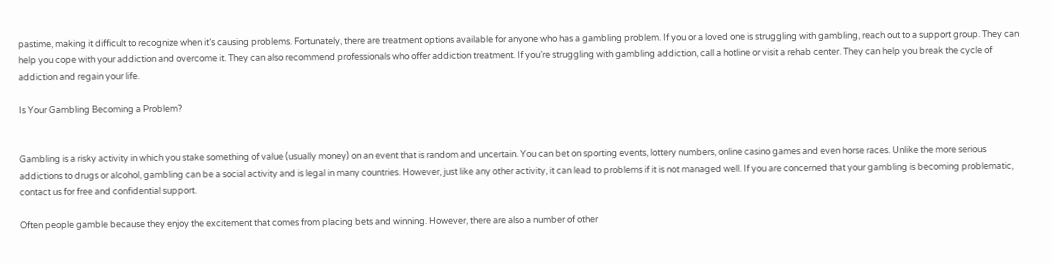pastime, making it difficult to recognize when it’s causing problems. Fortunately, there are treatment options available for anyone who has a gambling problem. If you or a loved one is struggling with gambling, reach out to a support group. They can help you cope with your addiction and overcome it. They can also recommend professionals who offer addiction treatment. If you’re struggling with gambling addiction, call a hotline or visit a rehab center. They can help you break the cycle of addiction and regain your life.

Is Your Gambling Becoming a Problem?


Gambling is a risky activity in which you stake something of value (usually money) on an event that is random and uncertain. You can bet on sporting events, lottery numbers, online casino games and even horse races. Unlike the more serious addictions to drugs or alcohol, gambling can be a social activity and is legal in many countries. However, just like any other activity, it can lead to problems if it is not managed well. If you are concerned that your gambling is becoming problematic, contact us for free and confidential support.

Often people gamble because they enjoy the excitement that comes from placing bets and winning. However, there are also a number of other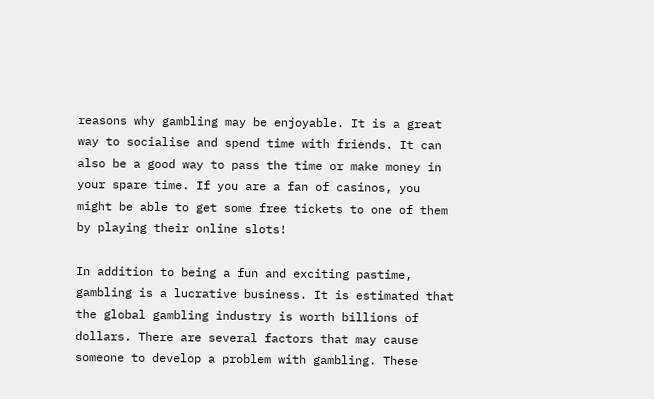reasons why gambling may be enjoyable. It is a great way to socialise and spend time with friends. It can also be a good way to pass the time or make money in your spare time. If you are a fan of casinos, you might be able to get some free tickets to one of them by playing their online slots!

In addition to being a fun and exciting pastime, gambling is a lucrative business. It is estimated that the global gambling industry is worth billions of dollars. There are several factors that may cause someone to develop a problem with gambling. These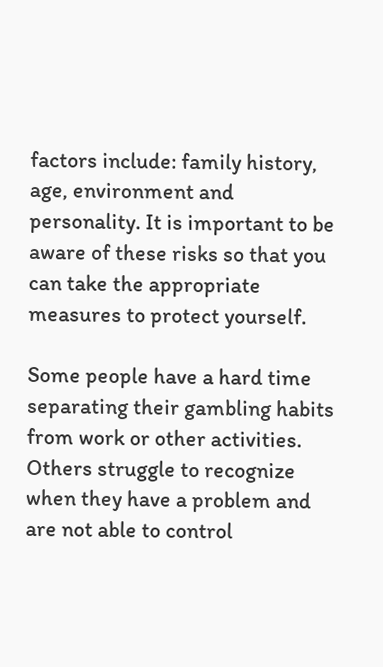factors include: family history, age, environment and personality. It is important to be aware of these risks so that you can take the appropriate measures to protect yourself.

Some people have a hard time separating their gambling habits from work or other activities. Others struggle to recognize when they have a problem and are not able to control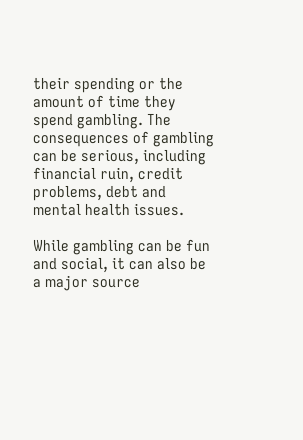their spending or the amount of time they spend gambling. The consequences of gambling can be serious, including financial ruin, credit problems, debt and mental health issues.

While gambling can be fun and social, it can also be a major source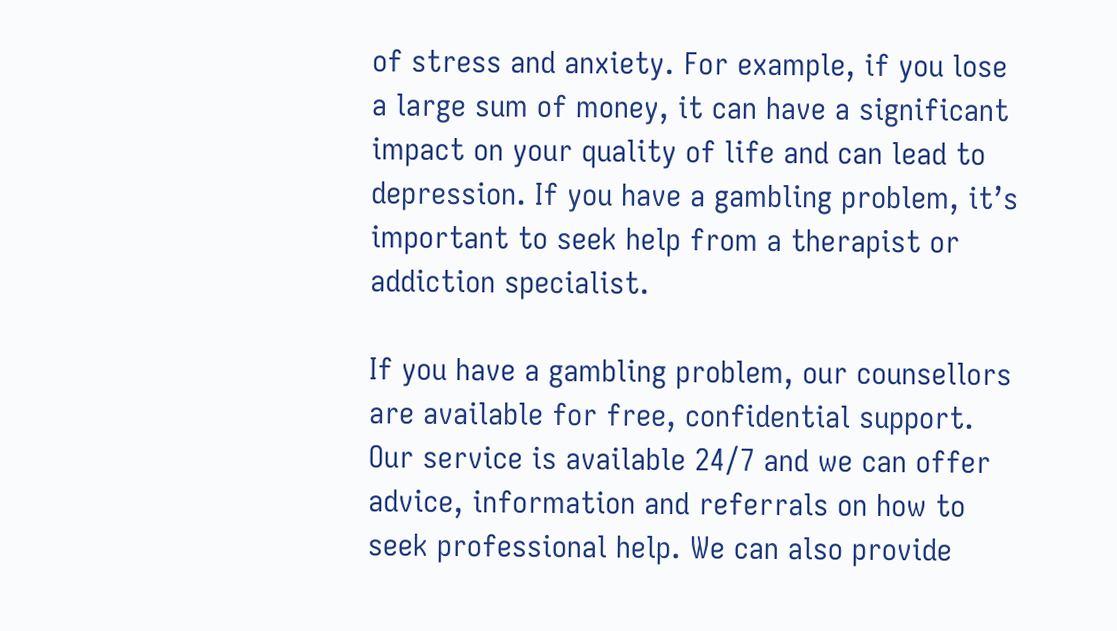of stress and anxiety. For example, if you lose a large sum of money, it can have a significant impact on your quality of life and can lead to depression. If you have a gambling problem, it’s important to seek help from a therapist or addiction specialist.

If you have a gambling problem, our counsellors are available for free, confidential support. Our service is available 24/7 and we can offer advice, information and referrals on how to seek professional help. We can also provide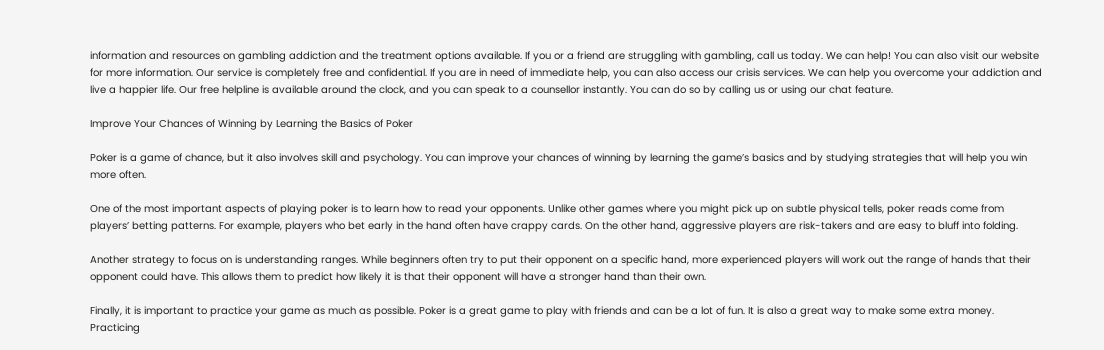information and resources on gambling addiction and the treatment options available. If you or a friend are struggling with gambling, call us today. We can help! You can also visit our website for more information. Our service is completely free and confidential. If you are in need of immediate help, you can also access our crisis services. We can help you overcome your addiction and live a happier life. Our free helpline is available around the clock, and you can speak to a counsellor instantly. You can do so by calling us or using our chat feature.

Improve Your Chances of Winning by Learning the Basics of Poker

Poker is a game of chance, but it also involves skill and psychology. You can improve your chances of winning by learning the game’s basics and by studying strategies that will help you win more often.

One of the most important aspects of playing poker is to learn how to read your opponents. Unlike other games where you might pick up on subtle physical tells, poker reads come from players’ betting patterns. For example, players who bet early in the hand often have crappy cards. On the other hand, aggressive players are risk-takers and are easy to bluff into folding.

Another strategy to focus on is understanding ranges. While beginners often try to put their opponent on a specific hand, more experienced players will work out the range of hands that their opponent could have. This allows them to predict how likely it is that their opponent will have a stronger hand than their own.

Finally, it is important to practice your game as much as possible. Poker is a great game to play with friends and can be a lot of fun. It is also a great way to make some extra money. Practicing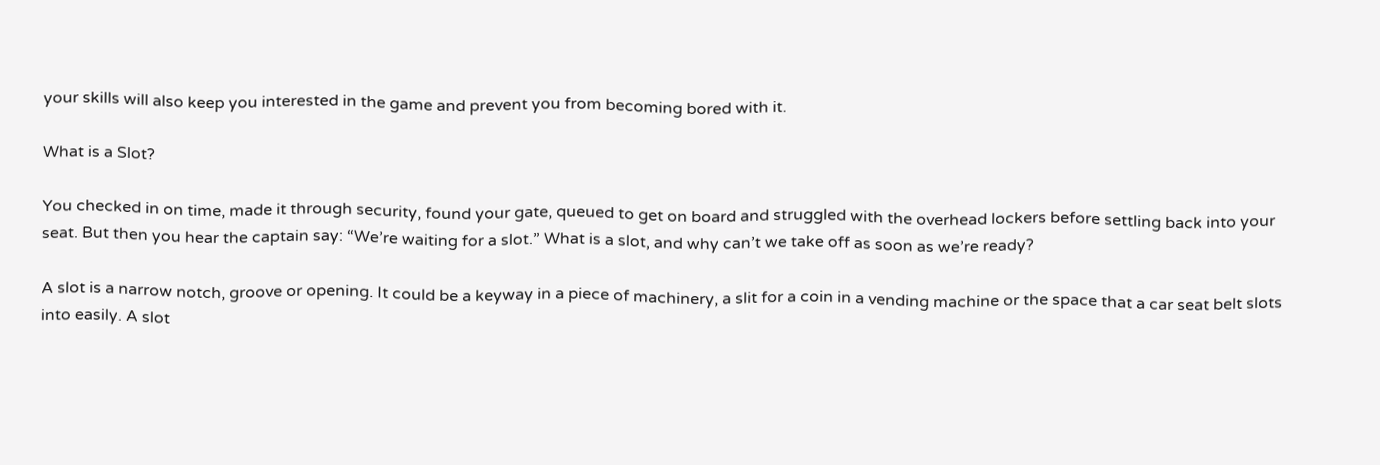your skills will also keep you interested in the game and prevent you from becoming bored with it.

What is a Slot?

You checked in on time, made it through security, found your gate, queued to get on board and struggled with the overhead lockers before settling back into your seat. But then you hear the captain say: “We’re waiting for a slot.” What is a slot, and why can’t we take off as soon as we’re ready?

A slot is a narrow notch, groove or opening. It could be a keyway in a piece of machinery, a slit for a coin in a vending machine or the space that a car seat belt slots into easily. A slot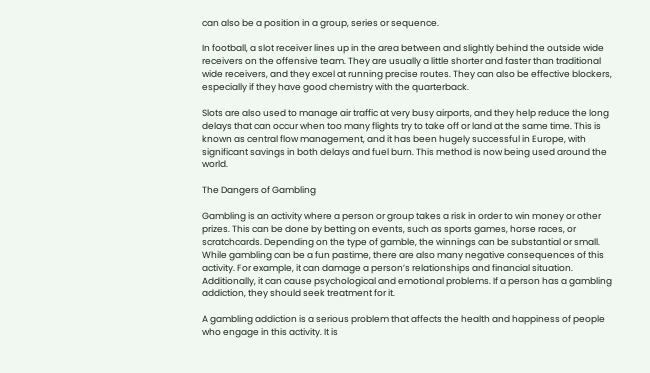can also be a position in a group, series or sequence.

In football, a slot receiver lines up in the area between and slightly behind the outside wide receivers on the offensive team. They are usually a little shorter and faster than traditional wide receivers, and they excel at running precise routes. They can also be effective blockers, especially if they have good chemistry with the quarterback.

Slots are also used to manage air traffic at very busy airports, and they help reduce the long delays that can occur when too many flights try to take off or land at the same time. This is known as central flow management, and it has been hugely successful in Europe, with significant savings in both delays and fuel burn. This method is now being used around the world.

The Dangers of Gambling

Gambling is an activity where a person or group takes a risk in order to win money or other prizes. This can be done by betting on events, such as sports games, horse races, or scratchcards. Depending on the type of gamble, the winnings can be substantial or small. While gambling can be a fun pastime, there are also many negative consequences of this activity. For example, it can damage a person’s relationships and financial situation. Additionally, it can cause psychological and emotional problems. If a person has a gambling addiction, they should seek treatment for it.

A gambling addiction is a serious problem that affects the health and happiness of people who engage in this activity. It is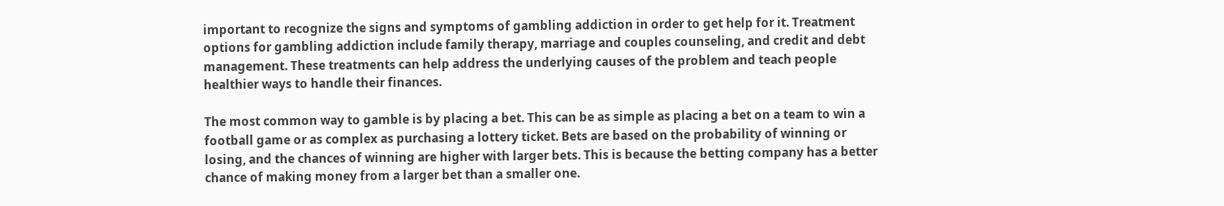important to recognize the signs and symptoms of gambling addiction in order to get help for it. Treatment options for gambling addiction include family therapy, marriage and couples counseling, and credit and debt management. These treatments can help address the underlying causes of the problem and teach people healthier ways to handle their finances.

The most common way to gamble is by placing a bet. This can be as simple as placing a bet on a team to win a football game or as complex as purchasing a lottery ticket. Bets are based on the probability of winning or losing, and the chances of winning are higher with larger bets. This is because the betting company has a better chance of making money from a larger bet than a smaller one.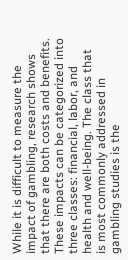While it is difficult to measure the impact of gambling, research shows that there are both costs and benefits. These impacts can be categorized into three classes: financial, labor, and health and well-being. The class that is most commonly addressed in gambling studies is the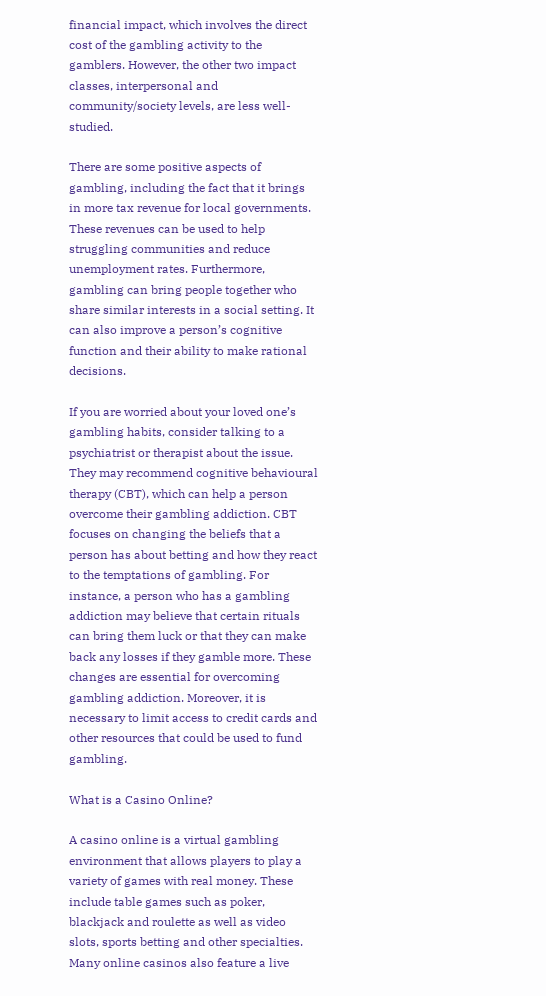financial impact, which involves the direct cost of the gambling activity to the gamblers. However, the other two impact classes, interpersonal and community/society levels, are less well-studied.

There are some positive aspects of gambling, including the fact that it brings in more tax revenue for local governments. These revenues can be used to help struggling communities and reduce unemployment rates. Furthermore, gambling can bring people together who share similar interests in a social setting. It can also improve a person’s cognitive function and their ability to make rational decisions.

If you are worried about your loved one’s gambling habits, consider talking to a psychiatrist or therapist about the issue. They may recommend cognitive behavioural therapy (CBT), which can help a person overcome their gambling addiction. CBT focuses on changing the beliefs that a person has about betting and how they react to the temptations of gambling. For instance, a person who has a gambling addiction may believe that certain rituals can bring them luck or that they can make back any losses if they gamble more. These changes are essential for overcoming gambling addiction. Moreover, it is necessary to limit access to credit cards and other resources that could be used to fund gambling.

What is a Casino Online?

A casino online is a virtual gambling environment that allows players to play a variety of games with real money. These include table games such as poker, blackjack and roulette as well as video slots, sports betting and other specialties. Many online casinos also feature a live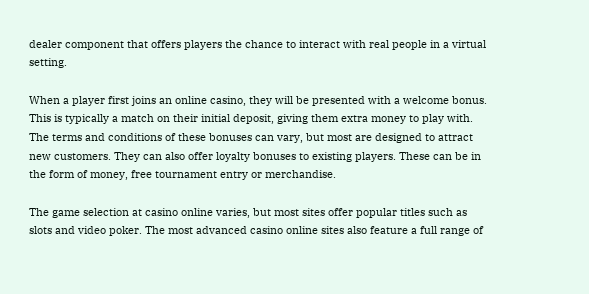dealer component that offers players the chance to interact with real people in a virtual setting.

When a player first joins an online casino, they will be presented with a welcome bonus. This is typically a match on their initial deposit, giving them extra money to play with. The terms and conditions of these bonuses can vary, but most are designed to attract new customers. They can also offer loyalty bonuses to existing players. These can be in the form of money, free tournament entry or merchandise.

The game selection at casino online varies, but most sites offer popular titles such as slots and video poker. The most advanced casino online sites also feature a full range of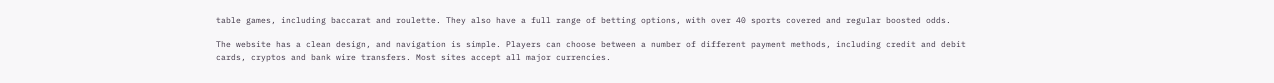table games, including baccarat and roulette. They also have a full range of betting options, with over 40 sports covered and regular boosted odds.

The website has a clean design, and navigation is simple. Players can choose between a number of different payment methods, including credit and debit cards, cryptos and bank wire transfers. Most sites accept all major currencies.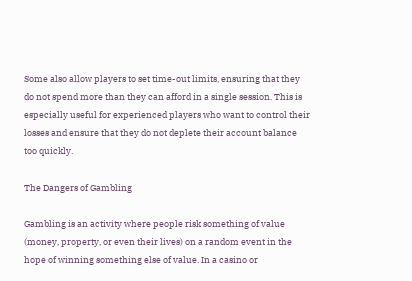Some also allow players to set time-out limits, ensuring that they do not spend more than they can afford in a single session. This is especially useful for experienced players who want to control their losses and ensure that they do not deplete their account balance too quickly.

The Dangers of Gambling

Gambling is an activity where people risk something of value (money, property, or even their lives) on a random event in the hope of winning something else of value. In a casino or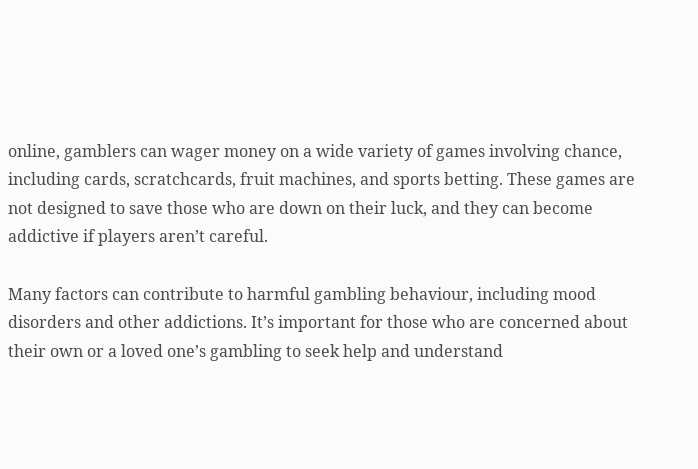online, gamblers can wager money on a wide variety of games involving chance, including cards, scratchcards, fruit machines, and sports betting. These games are not designed to save those who are down on their luck, and they can become addictive if players aren’t careful.

Many factors can contribute to harmful gambling behaviour, including mood disorders and other addictions. It’s important for those who are concerned about their own or a loved one’s gambling to seek help and understand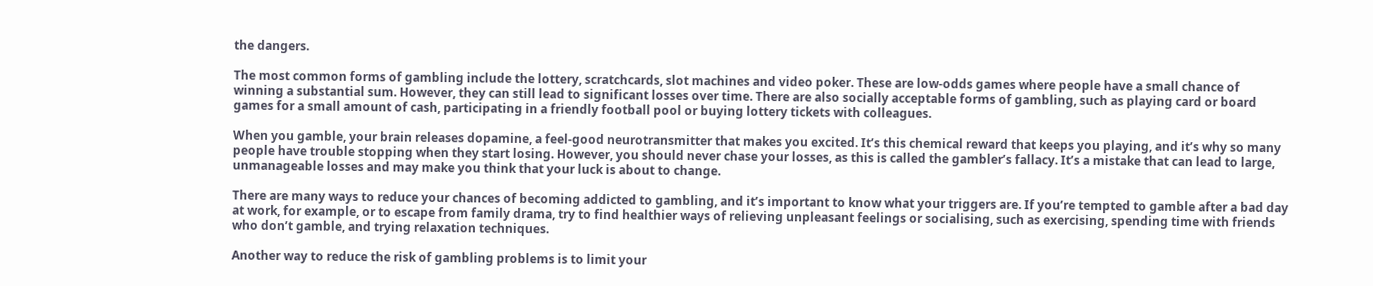the dangers.

The most common forms of gambling include the lottery, scratchcards, slot machines and video poker. These are low-odds games where people have a small chance of winning a substantial sum. However, they can still lead to significant losses over time. There are also socially acceptable forms of gambling, such as playing card or board games for a small amount of cash, participating in a friendly football pool or buying lottery tickets with colleagues.

When you gamble, your brain releases dopamine, a feel-good neurotransmitter that makes you excited. It’s this chemical reward that keeps you playing, and it’s why so many people have trouble stopping when they start losing. However, you should never chase your losses, as this is called the gambler’s fallacy. It’s a mistake that can lead to large, unmanageable losses and may make you think that your luck is about to change.

There are many ways to reduce your chances of becoming addicted to gambling, and it’s important to know what your triggers are. If you’re tempted to gamble after a bad day at work, for example, or to escape from family drama, try to find healthier ways of relieving unpleasant feelings or socialising, such as exercising, spending time with friends who don’t gamble, and trying relaxation techniques.

Another way to reduce the risk of gambling problems is to limit your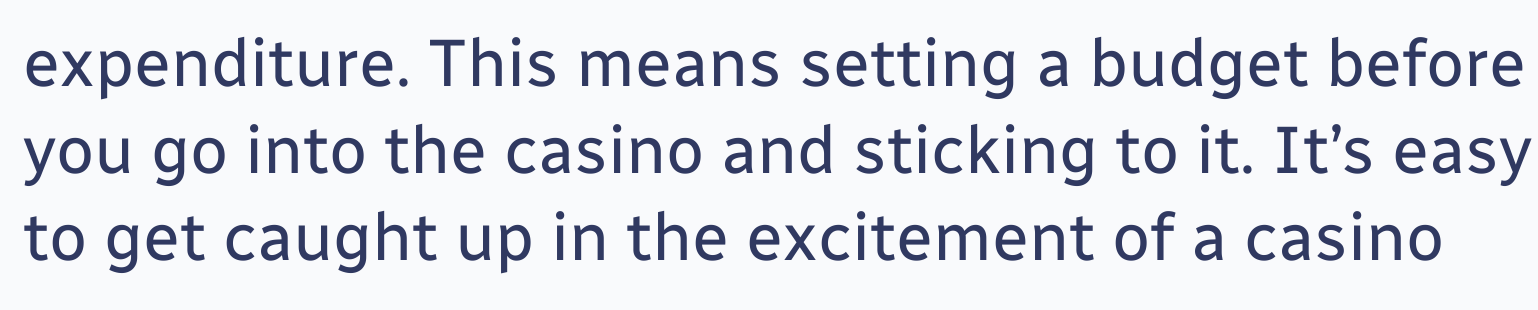expenditure. This means setting a budget before you go into the casino and sticking to it. It’s easy to get caught up in the excitement of a casino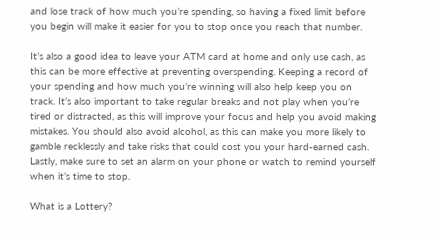and lose track of how much you’re spending, so having a fixed limit before you begin will make it easier for you to stop once you reach that number.

It’s also a good idea to leave your ATM card at home and only use cash, as this can be more effective at preventing overspending. Keeping a record of your spending and how much you’re winning will also help keep you on track. It’s also important to take regular breaks and not play when you’re tired or distracted, as this will improve your focus and help you avoid making mistakes. You should also avoid alcohol, as this can make you more likely to gamble recklessly and take risks that could cost you your hard-earned cash. Lastly, make sure to set an alarm on your phone or watch to remind yourself when it’s time to stop.

What is a Lottery?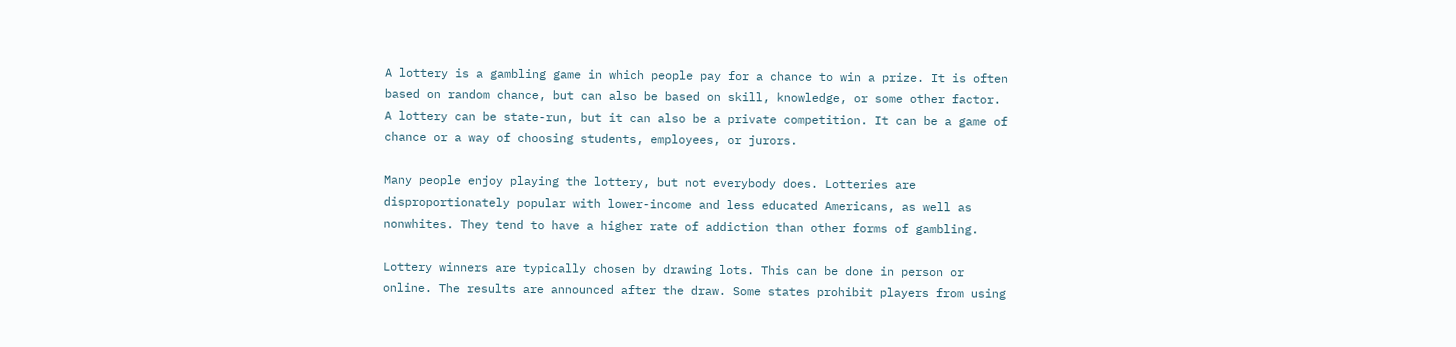A lottery is a gambling game in which people pay for a chance to win a prize. It is often based on random chance, but can also be based on skill, knowledge, or some other factor. A lottery can be state-run, but it can also be a private competition. It can be a game of chance or a way of choosing students, employees, or jurors.

Many people enjoy playing the lottery, but not everybody does. Lotteries are disproportionately popular with lower-income and less educated Americans, as well as nonwhites. They tend to have a higher rate of addiction than other forms of gambling.

Lottery winners are typically chosen by drawing lots. This can be done in person or online. The results are announced after the draw. Some states prohibit players from using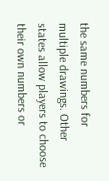the same numbers for multiple drawings. Other states allow players to choose their own numbers or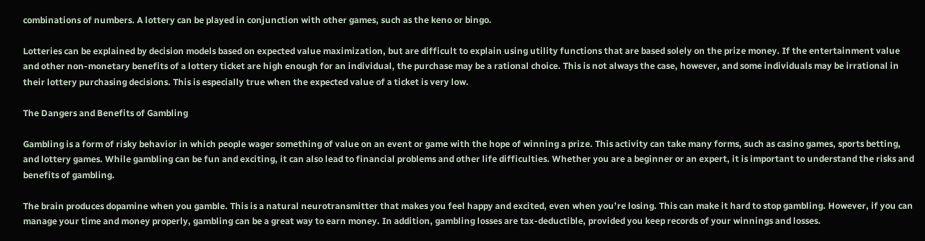combinations of numbers. A lottery can be played in conjunction with other games, such as the keno or bingo.

Lotteries can be explained by decision models based on expected value maximization, but are difficult to explain using utility functions that are based solely on the prize money. If the entertainment value and other non-monetary benefits of a lottery ticket are high enough for an individual, the purchase may be a rational choice. This is not always the case, however, and some individuals may be irrational in their lottery purchasing decisions. This is especially true when the expected value of a ticket is very low.

The Dangers and Benefits of Gambling

Gambling is a form of risky behavior in which people wager something of value on an event or game with the hope of winning a prize. This activity can take many forms, such as casino games, sports betting, and lottery games. While gambling can be fun and exciting, it can also lead to financial problems and other life difficulties. Whether you are a beginner or an expert, it is important to understand the risks and benefits of gambling.

The brain produces dopamine when you gamble. This is a natural neurotransmitter that makes you feel happy and excited, even when you’re losing. This can make it hard to stop gambling. However, if you can manage your time and money properly, gambling can be a great way to earn money. In addition, gambling losses are tax-deductible, provided you keep records of your winnings and losses.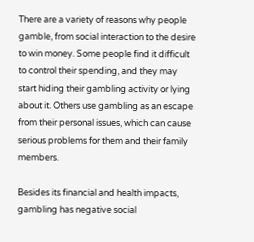There are a variety of reasons why people gamble, from social interaction to the desire to win money. Some people find it difficult to control their spending, and they may start hiding their gambling activity or lying about it. Others use gambling as an escape from their personal issues, which can cause serious problems for them and their family members.

Besides its financial and health impacts, gambling has negative social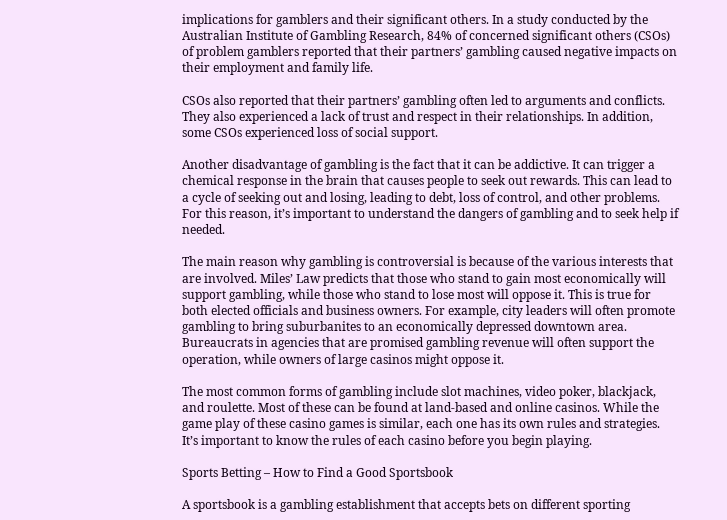implications for gamblers and their significant others. In a study conducted by the Australian Institute of Gambling Research, 84% of concerned significant others (CSOs) of problem gamblers reported that their partners’ gambling caused negative impacts on their employment and family life.

CSOs also reported that their partners’ gambling often led to arguments and conflicts. They also experienced a lack of trust and respect in their relationships. In addition, some CSOs experienced loss of social support.

Another disadvantage of gambling is the fact that it can be addictive. It can trigger a chemical response in the brain that causes people to seek out rewards. This can lead to a cycle of seeking out and losing, leading to debt, loss of control, and other problems. For this reason, it’s important to understand the dangers of gambling and to seek help if needed.

The main reason why gambling is controversial is because of the various interests that are involved. Miles’ Law predicts that those who stand to gain most economically will support gambling, while those who stand to lose most will oppose it. This is true for both elected officials and business owners. For example, city leaders will often promote gambling to bring suburbanites to an economically depressed downtown area. Bureaucrats in agencies that are promised gambling revenue will often support the operation, while owners of large casinos might oppose it.

The most common forms of gambling include slot machines, video poker, blackjack, and roulette. Most of these can be found at land-based and online casinos. While the game play of these casino games is similar, each one has its own rules and strategies. It’s important to know the rules of each casino before you begin playing.

Sports Betting – How to Find a Good Sportsbook

A sportsbook is a gambling establishment that accepts bets on different sporting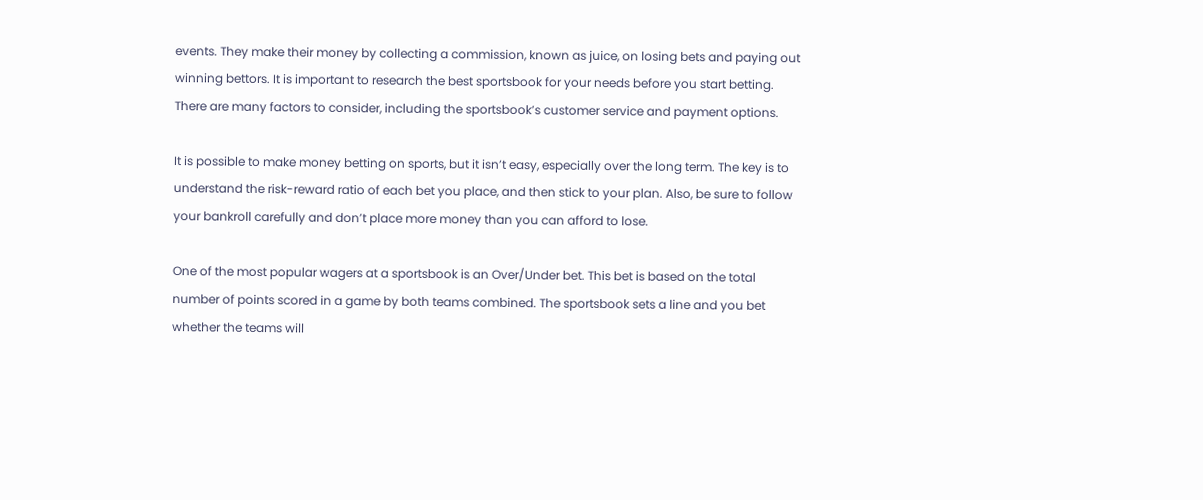events. They make their money by collecting a commission, known as juice, on losing bets and paying out winning bettors. It is important to research the best sportsbook for your needs before you start betting. There are many factors to consider, including the sportsbook’s customer service and payment options.

It is possible to make money betting on sports, but it isn’t easy, especially over the long term. The key is to understand the risk-reward ratio of each bet you place, and then stick to your plan. Also, be sure to follow your bankroll carefully and don’t place more money than you can afford to lose.

One of the most popular wagers at a sportsbook is an Over/Under bet. This bet is based on the total number of points scored in a game by both teams combined. The sportsbook sets a line and you bet whether the teams will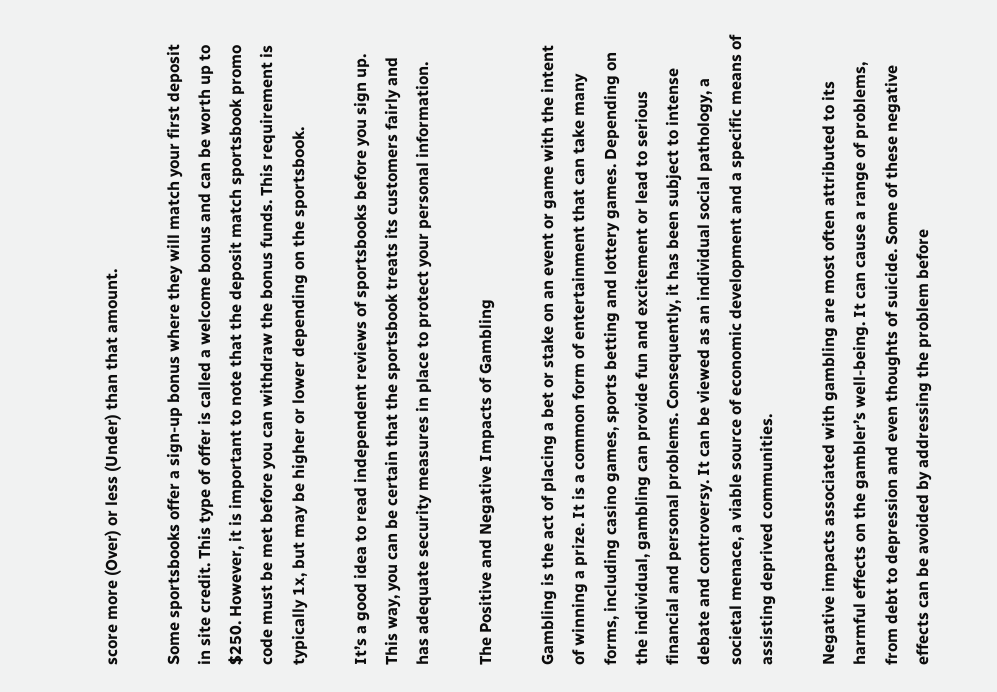score more (Over) or less (Under) than that amount.

Some sportsbooks offer a sign-up bonus where they will match your first deposit in site credit. This type of offer is called a welcome bonus and can be worth up to $250. However, it is important to note that the deposit match sportsbook promo code must be met before you can withdraw the bonus funds. This requirement is typically 1x, but may be higher or lower depending on the sportsbook.

It’s a good idea to read independent reviews of sportsbooks before you sign up. This way, you can be certain that the sportsbook treats its customers fairly and has adequate security measures in place to protect your personal information.

The Positive and Negative Impacts of Gambling

Gambling is the act of placing a bet or stake on an event or game with the intent of winning a prize. It is a common form of entertainment that can take many forms, including casino games, sports betting and lottery games. Depending on the individual, gambling can provide fun and excitement or lead to serious financial and personal problems. Consequently, it has been subject to intense debate and controversy. It can be viewed as an individual social pathology, a societal menace, a viable source of economic development and a specific means of assisting deprived communities.

Negative impacts associated with gambling are most often attributed to its harmful effects on the gambler’s well-being. It can cause a range of problems, from debt to depression and even thoughts of suicide. Some of these negative effects can be avoided by addressing the problem before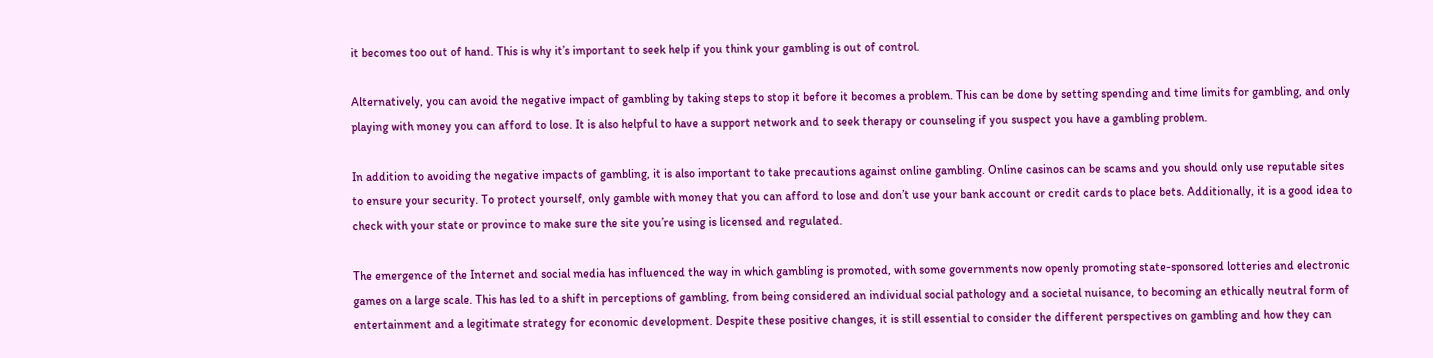it becomes too out of hand. This is why it’s important to seek help if you think your gambling is out of control.

Alternatively, you can avoid the negative impact of gambling by taking steps to stop it before it becomes a problem. This can be done by setting spending and time limits for gambling, and only playing with money you can afford to lose. It is also helpful to have a support network and to seek therapy or counseling if you suspect you have a gambling problem.

In addition to avoiding the negative impacts of gambling, it is also important to take precautions against online gambling. Online casinos can be scams and you should only use reputable sites to ensure your security. To protect yourself, only gamble with money that you can afford to lose and don’t use your bank account or credit cards to place bets. Additionally, it is a good idea to check with your state or province to make sure the site you’re using is licensed and regulated.

The emergence of the Internet and social media has influenced the way in which gambling is promoted, with some governments now openly promoting state-sponsored lotteries and electronic games on a large scale. This has led to a shift in perceptions of gambling, from being considered an individual social pathology and a societal nuisance, to becoming an ethically neutral form of entertainment and a legitimate strategy for economic development. Despite these positive changes, it is still essential to consider the different perspectives on gambling and how they can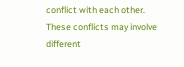conflict with each other. These conflicts may involve different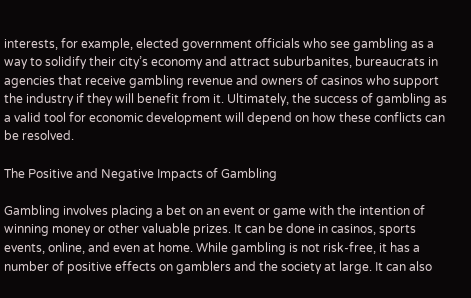interests, for example, elected government officials who see gambling as a way to solidify their city’s economy and attract suburbanites, bureaucrats in agencies that receive gambling revenue and owners of casinos who support the industry if they will benefit from it. Ultimately, the success of gambling as a valid tool for economic development will depend on how these conflicts can be resolved.

The Positive and Negative Impacts of Gambling

Gambling involves placing a bet on an event or game with the intention of winning money or other valuable prizes. It can be done in casinos, sports events, online, and even at home. While gambling is not risk-free, it has a number of positive effects on gamblers and the society at large. It can also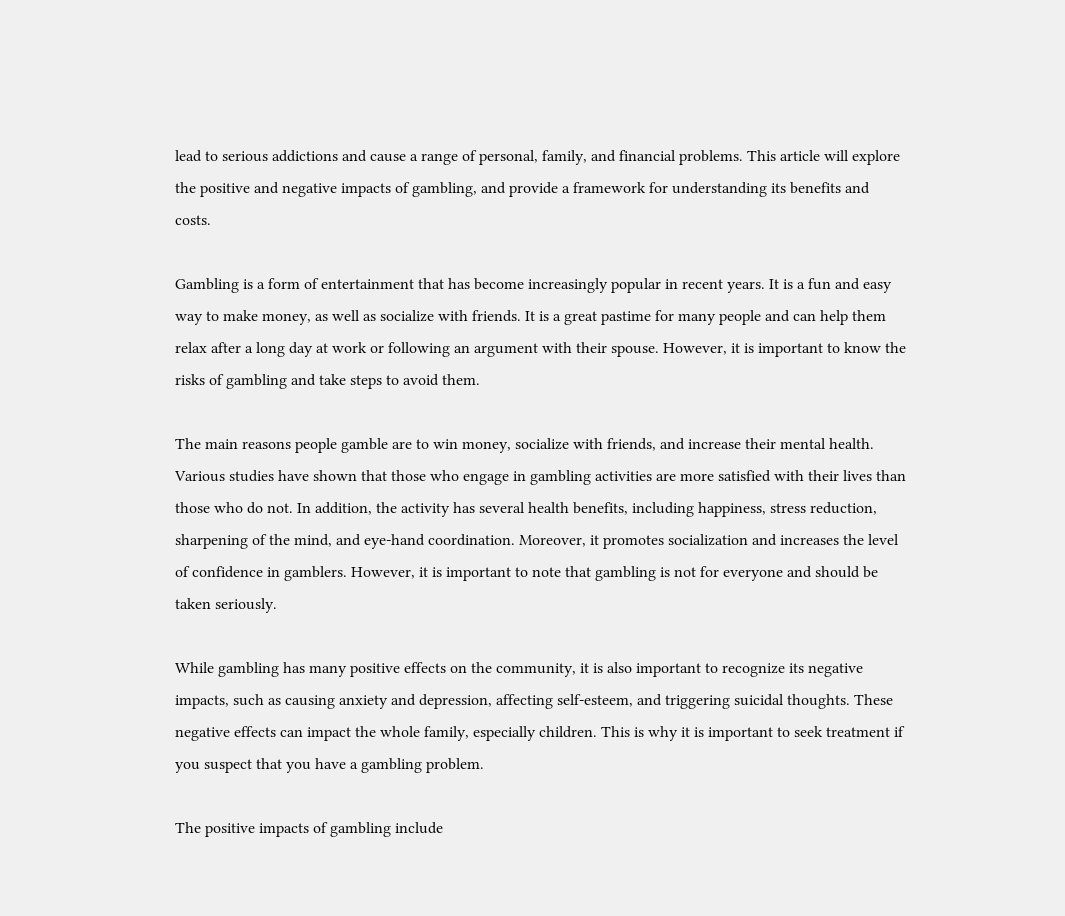lead to serious addictions and cause a range of personal, family, and financial problems. This article will explore the positive and negative impacts of gambling, and provide a framework for understanding its benefits and costs.

Gambling is a form of entertainment that has become increasingly popular in recent years. It is a fun and easy way to make money, as well as socialize with friends. It is a great pastime for many people and can help them relax after a long day at work or following an argument with their spouse. However, it is important to know the risks of gambling and take steps to avoid them.

The main reasons people gamble are to win money, socialize with friends, and increase their mental health. Various studies have shown that those who engage in gambling activities are more satisfied with their lives than those who do not. In addition, the activity has several health benefits, including happiness, stress reduction, sharpening of the mind, and eye-hand coordination. Moreover, it promotes socialization and increases the level of confidence in gamblers. However, it is important to note that gambling is not for everyone and should be taken seriously.

While gambling has many positive effects on the community, it is also important to recognize its negative impacts, such as causing anxiety and depression, affecting self-esteem, and triggering suicidal thoughts. These negative effects can impact the whole family, especially children. This is why it is important to seek treatment if you suspect that you have a gambling problem.

The positive impacts of gambling include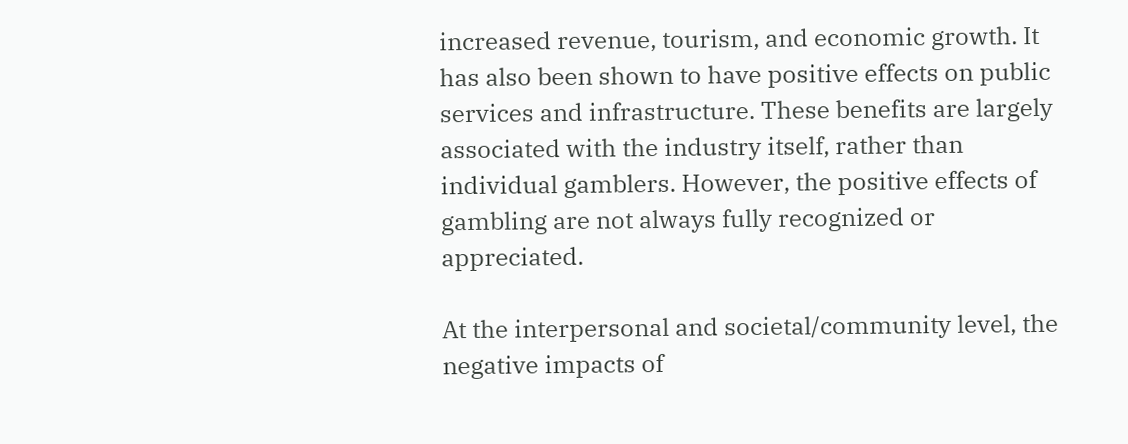increased revenue, tourism, and economic growth. It has also been shown to have positive effects on public services and infrastructure. These benefits are largely associated with the industry itself, rather than individual gamblers. However, the positive effects of gambling are not always fully recognized or appreciated.

At the interpersonal and societal/community level, the negative impacts of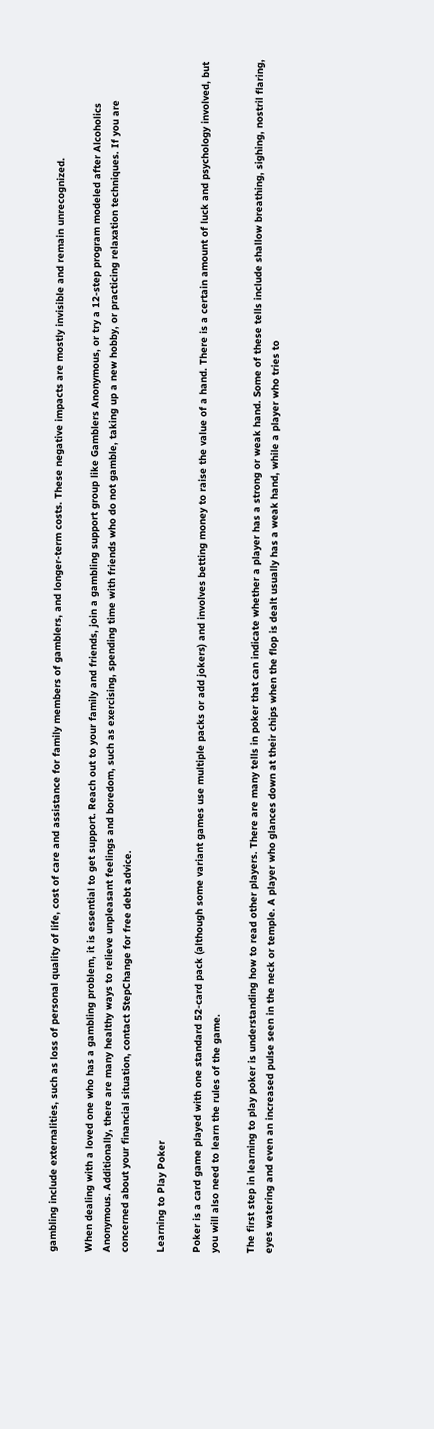gambling include externalities, such as loss of personal quality of life, cost of care and assistance for family members of gamblers, and longer-term costs. These negative impacts are mostly invisible and remain unrecognized.

When dealing with a loved one who has a gambling problem, it is essential to get support. Reach out to your family and friends, join a gambling support group like Gamblers Anonymous, or try a 12-step program modeled after Alcoholics Anonymous. Additionally, there are many healthy ways to relieve unpleasant feelings and boredom, such as exercising, spending time with friends who do not gamble, taking up a new hobby, or practicing relaxation techniques. If you are concerned about your financial situation, contact StepChange for free debt advice.

Learning to Play Poker

Poker is a card game played with one standard 52-card pack (although some variant games use multiple packs or add jokers) and involves betting money to raise the value of a hand. There is a certain amount of luck and psychology involved, but you will also need to learn the rules of the game.

The first step in learning to play poker is understanding how to read other players. There are many tells in poker that can indicate whether a player has a strong or weak hand. Some of these tells include shallow breathing, sighing, nostril flaring, eyes watering and even an increased pulse seen in the neck or temple. A player who glances down at their chips when the flop is dealt usually has a weak hand, while a player who tries to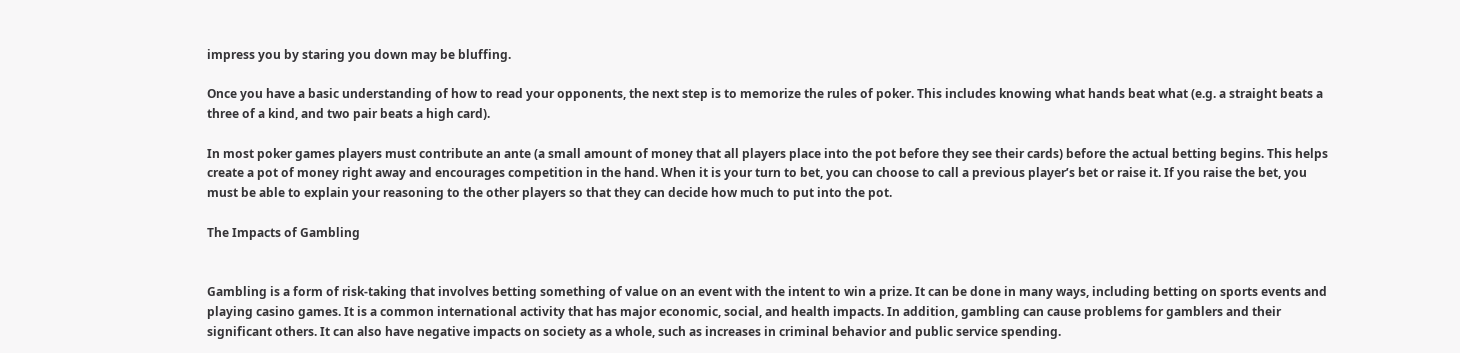impress you by staring you down may be bluffing.

Once you have a basic understanding of how to read your opponents, the next step is to memorize the rules of poker. This includes knowing what hands beat what (e.g. a straight beats a three of a kind, and two pair beats a high card).

In most poker games players must contribute an ante (a small amount of money that all players place into the pot before they see their cards) before the actual betting begins. This helps create a pot of money right away and encourages competition in the hand. When it is your turn to bet, you can choose to call a previous player’s bet or raise it. If you raise the bet, you must be able to explain your reasoning to the other players so that they can decide how much to put into the pot.

The Impacts of Gambling


Gambling is a form of risk-taking that involves betting something of value on an event with the intent to win a prize. It can be done in many ways, including betting on sports events and playing casino games. It is a common international activity that has major economic, social, and health impacts. In addition, gambling can cause problems for gamblers and their significant others. It can also have negative impacts on society as a whole, such as increases in criminal behavior and public service spending.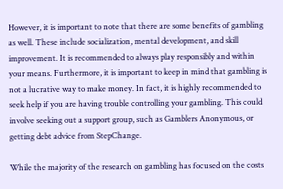However, it is important to note that there are some benefits of gambling as well. These include socialization, mental development, and skill improvement. It is recommended to always play responsibly and within your means. Furthermore, it is important to keep in mind that gambling is not a lucrative way to make money. In fact, it is highly recommended to seek help if you are having trouble controlling your gambling. This could involve seeking out a support group, such as Gamblers Anonymous, or getting debt advice from StepChange.

While the majority of the research on gambling has focused on the costs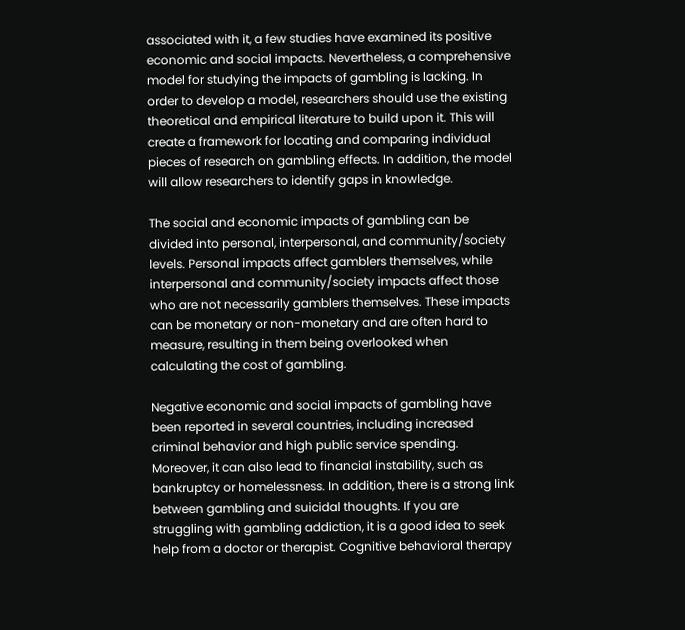associated with it, a few studies have examined its positive economic and social impacts. Nevertheless, a comprehensive model for studying the impacts of gambling is lacking. In order to develop a model, researchers should use the existing theoretical and empirical literature to build upon it. This will create a framework for locating and comparing individual pieces of research on gambling effects. In addition, the model will allow researchers to identify gaps in knowledge.

The social and economic impacts of gambling can be divided into personal, interpersonal, and community/society levels. Personal impacts affect gamblers themselves, while interpersonal and community/society impacts affect those who are not necessarily gamblers themselves. These impacts can be monetary or non-monetary and are often hard to measure, resulting in them being overlooked when calculating the cost of gambling.

Negative economic and social impacts of gambling have been reported in several countries, including increased criminal behavior and high public service spending. Moreover, it can also lead to financial instability, such as bankruptcy or homelessness. In addition, there is a strong link between gambling and suicidal thoughts. If you are struggling with gambling addiction, it is a good idea to seek help from a doctor or therapist. Cognitive behavioral therapy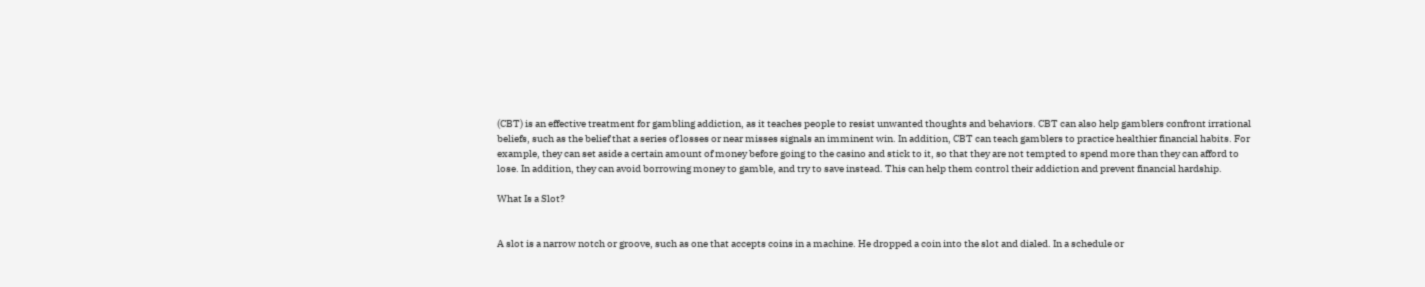(CBT) is an effective treatment for gambling addiction, as it teaches people to resist unwanted thoughts and behaviors. CBT can also help gamblers confront irrational beliefs, such as the belief that a series of losses or near misses signals an imminent win. In addition, CBT can teach gamblers to practice healthier financial habits. For example, they can set aside a certain amount of money before going to the casino and stick to it, so that they are not tempted to spend more than they can afford to lose. In addition, they can avoid borrowing money to gamble, and try to save instead. This can help them control their addiction and prevent financial hardship.

What Is a Slot?


A slot is a narrow notch or groove, such as one that accepts coins in a machine. He dropped a coin into the slot and dialed. In a schedule or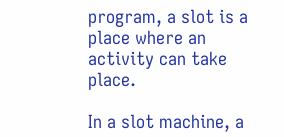program, a slot is a place where an activity can take place.

In a slot machine, a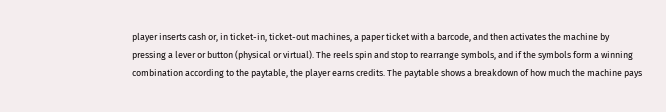player inserts cash or, in ticket-in, ticket-out machines, a paper ticket with a barcode, and then activates the machine by pressing a lever or button (physical or virtual). The reels spin and stop to rearrange symbols, and if the symbols form a winning combination according to the paytable, the player earns credits. The paytable shows a breakdown of how much the machine pays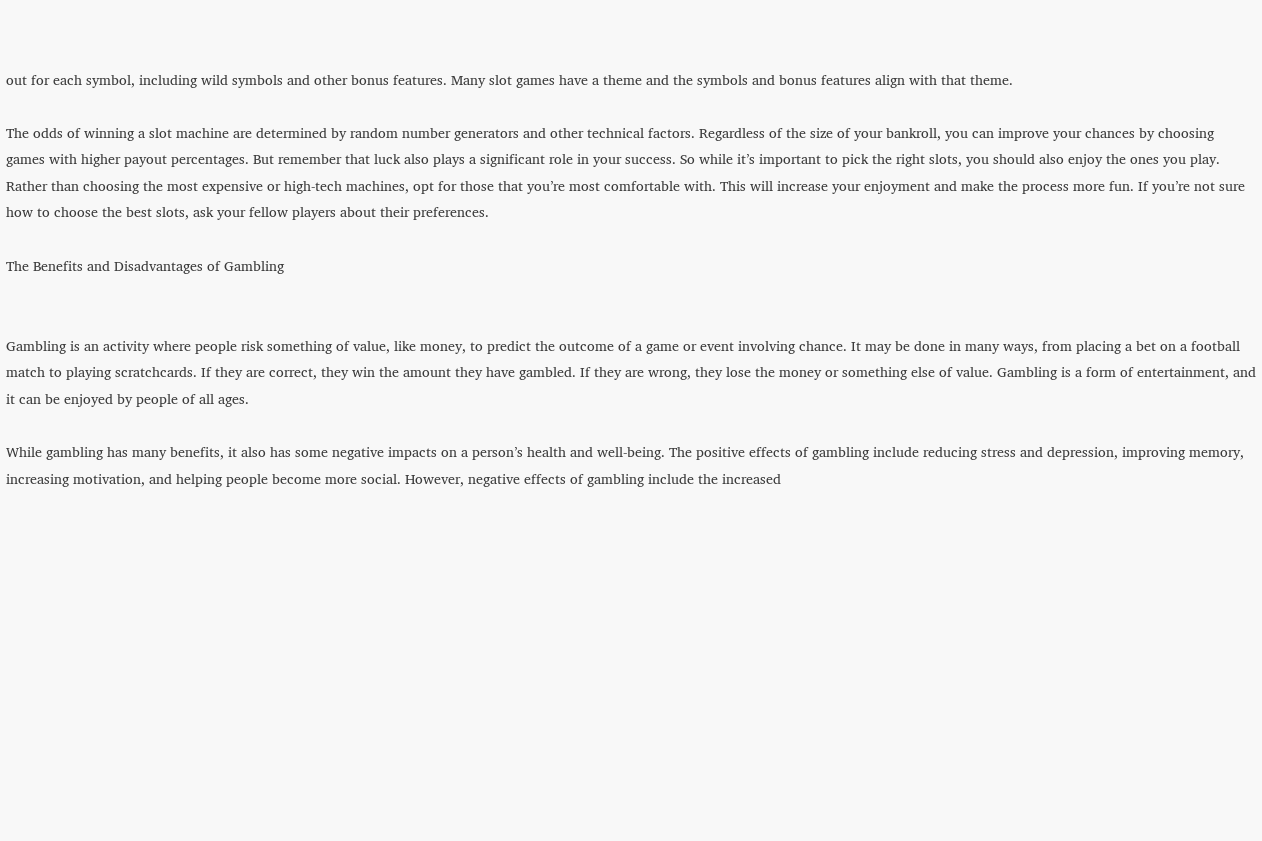out for each symbol, including wild symbols and other bonus features. Many slot games have a theme and the symbols and bonus features align with that theme.

The odds of winning a slot machine are determined by random number generators and other technical factors. Regardless of the size of your bankroll, you can improve your chances by choosing games with higher payout percentages. But remember that luck also plays a significant role in your success. So while it’s important to pick the right slots, you should also enjoy the ones you play. Rather than choosing the most expensive or high-tech machines, opt for those that you’re most comfortable with. This will increase your enjoyment and make the process more fun. If you’re not sure how to choose the best slots, ask your fellow players about their preferences.

The Benefits and Disadvantages of Gambling


Gambling is an activity where people risk something of value, like money, to predict the outcome of a game or event involving chance. It may be done in many ways, from placing a bet on a football match to playing scratchcards. If they are correct, they win the amount they have gambled. If they are wrong, they lose the money or something else of value. Gambling is a form of entertainment, and it can be enjoyed by people of all ages.

While gambling has many benefits, it also has some negative impacts on a person’s health and well-being. The positive effects of gambling include reducing stress and depression, improving memory, increasing motivation, and helping people become more social. However, negative effects of gambling include the increased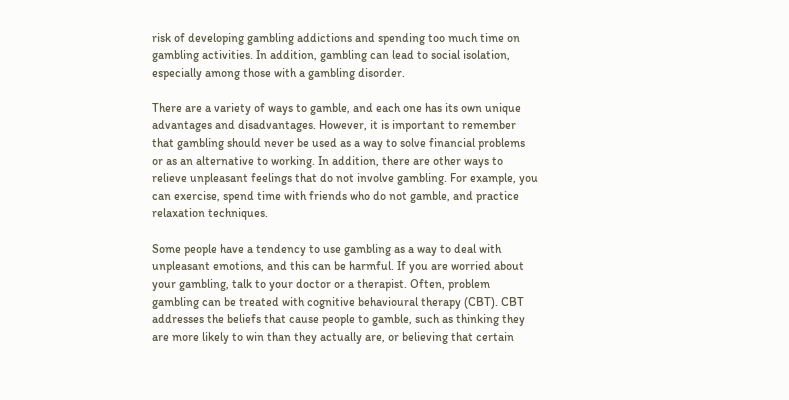risk of developing gambling addictions and spending too much time on gambling activities. In addition, gambling can lead to social isolation, especially among those with a gambling disorder.

There are a variety of ways to gamble, and each one has its own unique advantages and disadvantages. However, it is important to remember that gambling should never be used as a way to solve financial problems or as an alternative to working. In addition, there are other ways to relieve unpleasant feelings that do not involve gambling. For example, you can exercise, spend time with friends who do not gamble, and practice relaxation techniques.

Some people have a tendency to use gambling as a way to deal with unpleasant emotions, and this can be harmful. If you are worried about your gambling, talk to your doctor or a therapist. Often, problem gambling can be treated with cognitive behavioural therapy (CBT). CBT addresses the beliefs that cause people to gamble, such as thinking they are more likely to win than they actually are, or believing that certain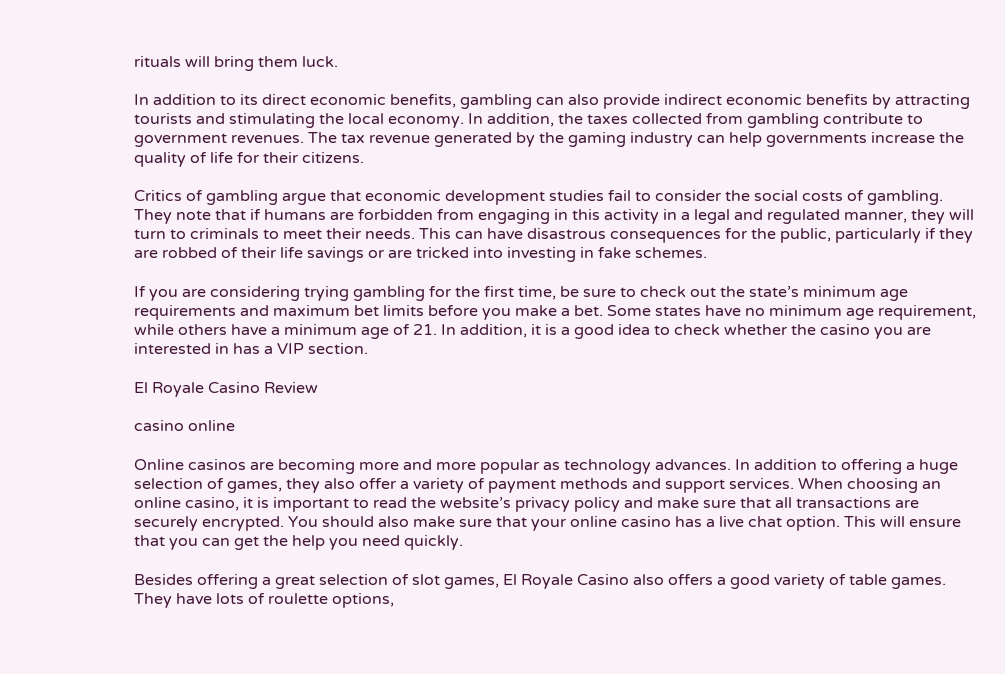rituals will bring them luck.

In addition to its direct economic benefits, gambling can also provide indirect economic benefits by attracting tourists and stimulating the local economy. In addition, the taxes collected from gambling contribute to government revenues. The tax revenue generated by the gaming industry can help governments increase the quality of life for their citizens.

Critics of gambling argue that economic development studies fail to consider the social costs of gambling. They note that if humans are forbidden from engaging in this activity in a legal and regulated manner, they will turn to criminals to meet their needs. This can have disastrous consequences for the public, particularly if they are robbed of their life savings or are tricked into investing in fake schemes.

If you are considering trying gambling for the first time, be sure to check out the state’s minimum age requirements and maximum bet limits before you make a bet. Some states have no minimum age requirement, while others have a minimum age of 21. In addition, it is a good idea to check whether the casino you are interested in has a VIP section.

El Royale Casino Review

casino online

Online casinos are becoming more and more popular as technology advances. In addition to offering a huge selection of games, they also offer a variety of payment methods and support services. When choosing an online casino, it is important to read the website’s privacy policy and make sure that all transactions are securely encrypted. You should also make sure that your online casino has a live chat option. This will ensure that you can get the help you need quickly.

Besides offering a great selection of slot games, El Royale Casino also offers a good variety of table games. They have lots of roulette options,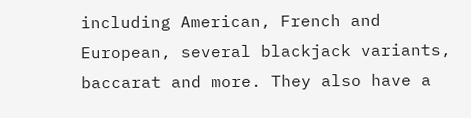including American, French and European, several blackjack variants, baccarat and more. They also have a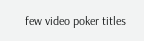few video poker titles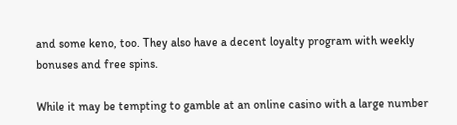and some keno, too. They also have a decent loyalty program with weekly bonuses and free spins.

While it may be tempting to gamble at an online casino with a large number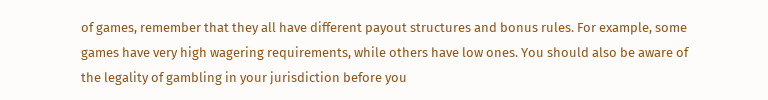of games, remember that they all have different payout structures and bonus rules. For example, some games have very high wagering requirements, while others have low ones. You should also be aware of the legality of gambling in your jurisdiction before you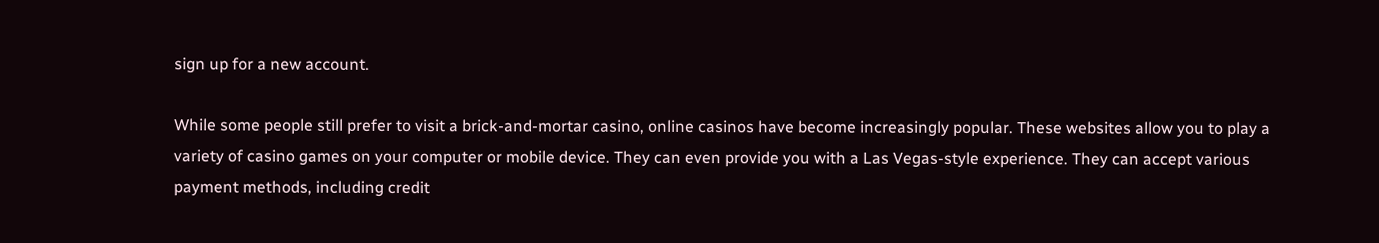sign up for a new account.

While some people still prefer to visit a brick-and-mortar casino, online casinos have become increasingly popular. These websites allow you to play a variety of casino games on your computer or mobile device. They can even provide you with a Las Vegas-style experience. They can accept various payment methods, including credit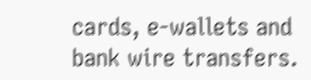cards, e-wallets and bank wire transfers.